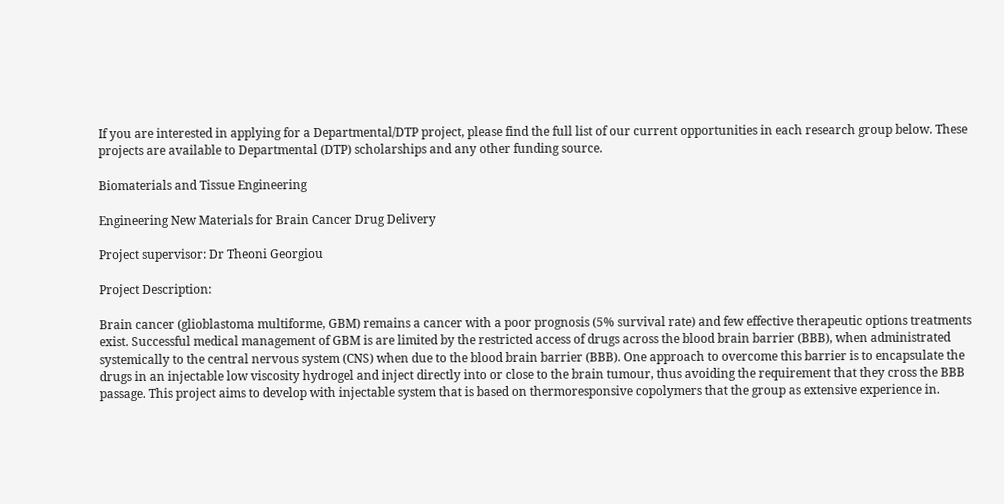If you are interested in applying for a Departmental/DTP project, please find the full list of our current opportunities in each research group below. These projects are available to Departmental (DTP) scholarships and any other funding source.

Biomaterials and Tissue Engineering

Engineering New Materials for Brain Cancer Drug Delivery

Project supervisor: Dr Theoni Georgiou

Project Description:

Brain cancer (glioblastoma multiforme, GBM) remains a cancer with a poor prognosis (5% survival rate) and few effective therapeutic options treatments exist. Successful medical management of GBM is are limited by the restricted access of drugs across the blood brain barrier (BBB), when administrated systemically to the central nervous system (CNS) when due to the blood brain barrier (BBB). One approach to overcome this barrier is to encapsulate the drugs in an injectable low viscosity hydrogel and inject directly into or close to the brain tumour, thus avoiding the requirement that they cross the BBB passage. This project aims to develop with injectable system that is based on thermoresponsive copolymers that the group as extensive experience in.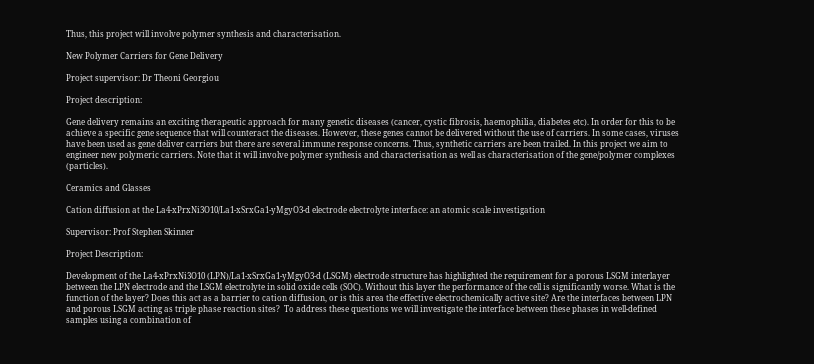Thus, this project will involve polymer synthesis and characterisation.

New Polymer Carriers for Gene Delivery

Project supervisor: Dr Theoni Georgiou

Project description:

Gene delivery remains an exciting therapeutic approach for many genetic diseases (cancer, cystic fibrosis, haemophilia, diabetes etc). In order for this to be achieve a specific gene sequence that will counteract the diseases. However, these genes cannot be delivered without the use of carriers. In some cases, viruses have been used as gene deliver carriers but there are several immune response concerns. Thus, synthetic carriers are been trailed. In this project we aim to engineer new polymeric carriers. Note that it will involve polymer synthesis and characterisation as well as characterisation of the gene/polymer complexes (particles).

Ceramics and Glasses

Cation diffusion at the La4-xPrxNi3O10/La1-xSrxGa1-yMgyO3-d electrode electrolyte interface: an atomic scale investigation

Supervisor: Prof Stephen Skinner

Project Description:

Development of the La4-xPrxNi3O10 (LPN)/La1-xSrxGa1-yMgyO3-d (LSGM) electrode structure has highlighted the requirement for a porous LSGM interlayer between the LPN electrode and the LSGM electrolyte in solid oxide cells (SOC). Without this layer the performance of the cell is significantly worse. What is the function of the layer? Does this act as a barrier to cation diffusion, or is this area the effective electrochemically active site? Are the interfaces between LPN and porous LSGM acting as triple phase reaction sites?  To address these questions we will investigate the interface between these phases in well-defined samples using a combination of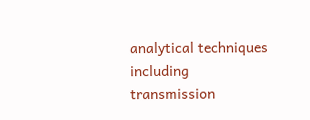analytical techniques including transmission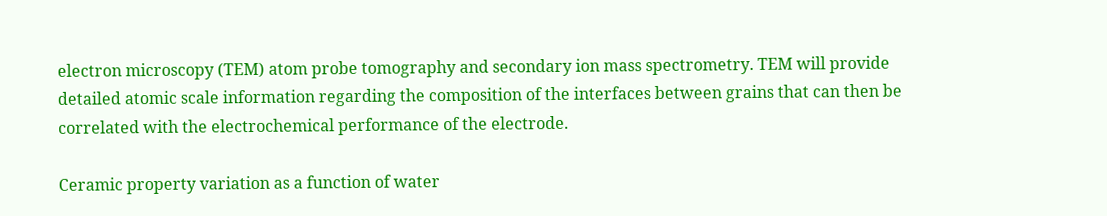electron microscopy (TEM) atom probe tomography and secondary ion mass spectrometry. TEM will provide detailed atomic scale information regarding the composition of the interfaces between grains that can then be correlated with the electrochemical performance of the electrode.

Ceramic property variation as a function of water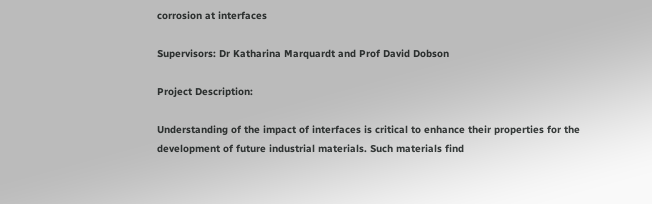corrosion at interfaces

Supervisors: Dr Katharina Marquardt and Prof David Dobson

Project Description:

Understanding of the impact of interfaces is critical to enhance their properties for the development of future industrial materials. Such materials find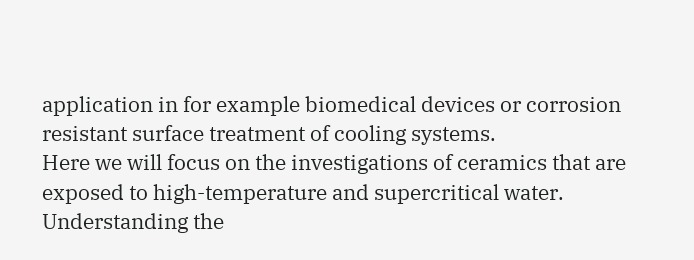application in for example biomedical devices or corrosion resistant surface treatment of cooling systems.
Here we will focus on the investigations of ceramics that are exposed to high-temperature and supercritical water. Understanding the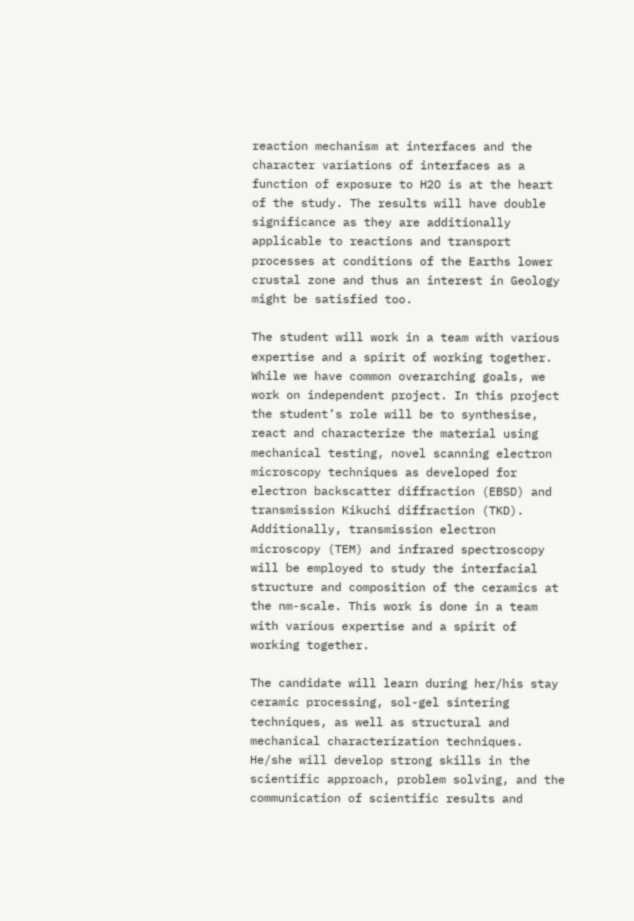reaction mechanism at interfaces and the character variations of interfaces as a function of exposure to H2O is at the heart of the study. The results will have double significance as they are additionally applicable to reactions and transport processes at conditions of the Earths lower crustal zone and thus an interest in Geology might be satisfied too.

The student will work in a team with various expertise and a spirit of working together. While we have common overarching goals, we work on independent project. In this project the student’s role will be to synthesise, react and characterize the material using mechanical testing, novel scanning electron microscopy techniques as developed for electron backscatter diffraction (EBSD) and transmission Kikuchi diffraction (TKD). Additionally, transmission electron microscopy (TEM) and infrared spectroscopy will be employed to study the interfacial structure and composition of the ceramics at the nm-scale. This work is done in a team with various expertise and a spirit of working together.

The candidate will learn during her/his stay ceramic processing, sol-gel sintering techniques, as well as structural and mechanical characterization techniques. He/she will develop strong skills in the scientific approach, problem solving, and the communication of scientific results and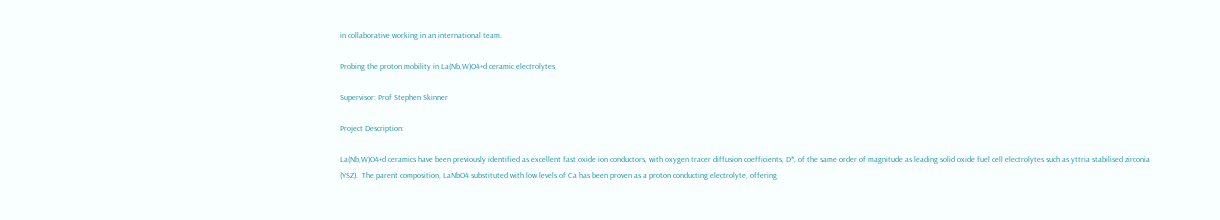in collaborative working in an international team.

Probing the proton mobility in La(Nb,W)O4+d ceramic electrolytes

Supervisor: Prof Stephen Skinner

Project Description:

La(Nb,W)O4+d ceramics have been previously identified as excellent fast oxide ion conductors, with oxygen tracer diffusion coefficients, D*, of the same order of magnitude as leading solid oxide fuel cell electrolytes such as yttria stabilised zirconia (YSZ).  The parent composition, LaNbO4 substituted with low levels of Ca has been proven as a proton conducting electrolyte, offering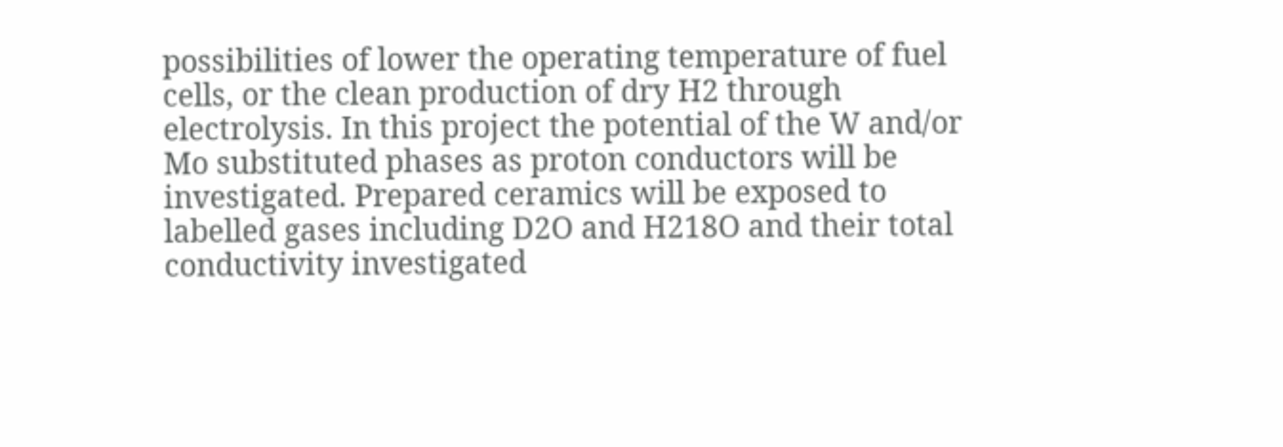possibilities of lower the operating temperature of fuel cells, or the clean production of dry H2 through electrolysis. In this project the potential of the W and/or Mo substituted phases as proton conductors will be investigated. Prepared ceramics will be exposed to labelled gases including D2O and H218O and their total conductivity investigated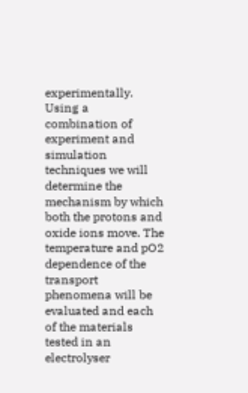experimentally. Using a combination of experiment and simulation techniques we will determine the mechanism by which both the protons and oxide ions move. The temperature and pO2 dependence of the transport phenomena will be evaluated and each of the materials tested in an electrolyser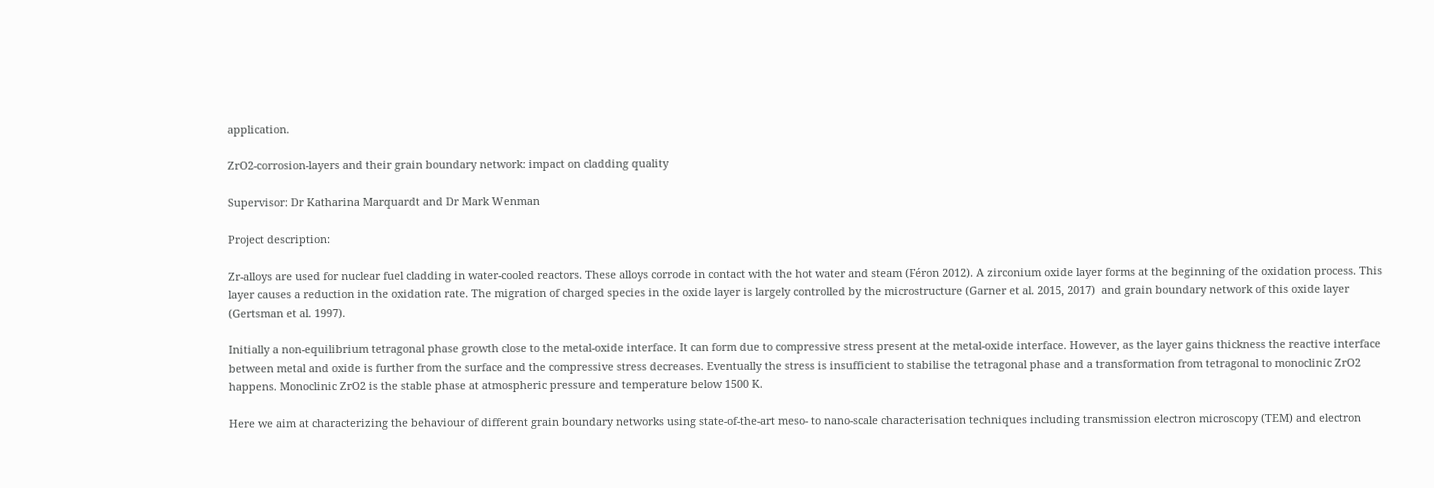application.

ZrO2-corrosion-layers and their grain boundary network: impact on cladding quality

Supervisor: Dr Katharina Marquardt and Dr Mark Wenman

Project description:

Zr-alloys are used for nuclear fuel cladding in water-cooled reactors. These alloys corrode in contact with the hot water and steam (Féron 2012). A zirconium oxide layer forms at the beginning of the oxidation process. This layer causes a reduction in the oxidation rate. The migration of charged species in the oxide layer is largely controlled by the microstructure (Garner et al. 2015, 2017)  and grain boundary network of this oxide layer (Gertsman et al. 1997).

Initially a non-equilibrium tetragonal phase growth close to the metal-oxide interface. It can form due to compressive stress present at the metal-oxide interface. However, as the layer gains thickness the reactive interface between metal and oxide is further from the surface and the compressive stress decreases. Eventually the stress is insufficient to stabilise the tetragonal phase and a transformation from tetragonal to monoclinic ZrO2 happens. Monoclinic ZrO2 is the stable phase at atmospheric pressure and temperature below 1500 K.

Here we aim at characterizing the behaviour of different grain boundary networks using state-of-the-art meso- to nano-scale characterisation techniques including transmission electron microscopy (TEM) and electron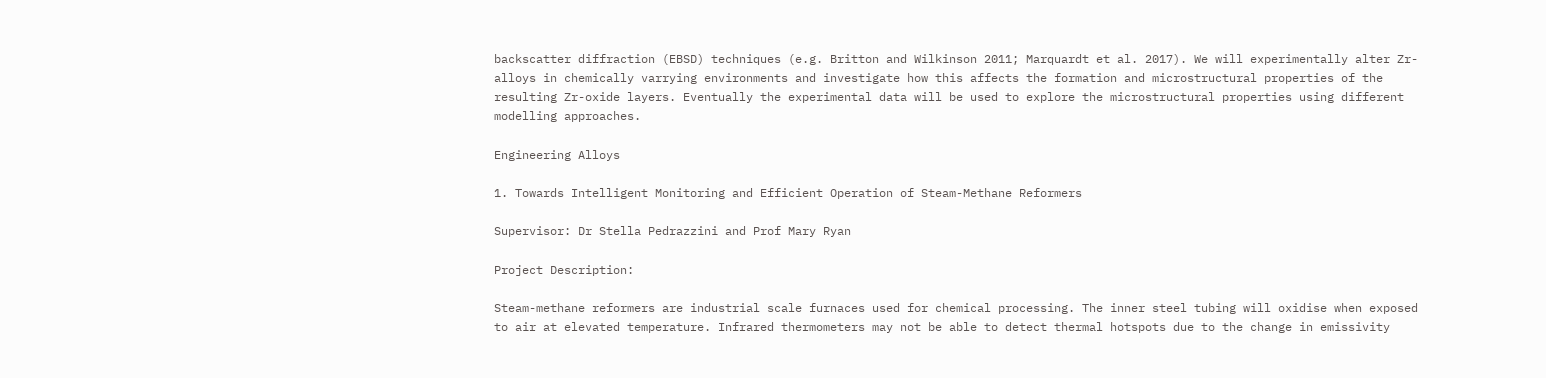backscatter diffraction (EBSD) techniques (e.g. Britton and Wilkinson 2011; Marquardt et al. 2017). We will experimentally alter Zr-alloys in chemically varrying environments and investigate how this affects the formation and microstructural properties of the resulting Zr-oxide layers. Eventually the experimental data will be used to explore the microstructural properties using different modelling approaches.

Engineering Alloys

1. Towards Intelligent Monitoring and Efficient Operation of Steam-Methane Reformers

Supervisor: Dr Stella Pedrazzini and Prof Mary Ryan

Project Description:

Steam-methane reformers are industrial scale furnaces used for chemical processing. The inner steel tubing will oxidise when exposed to air at elevated temperature. Infrared thermometers may not be able to detect thermal hotspots due to the change in emissivity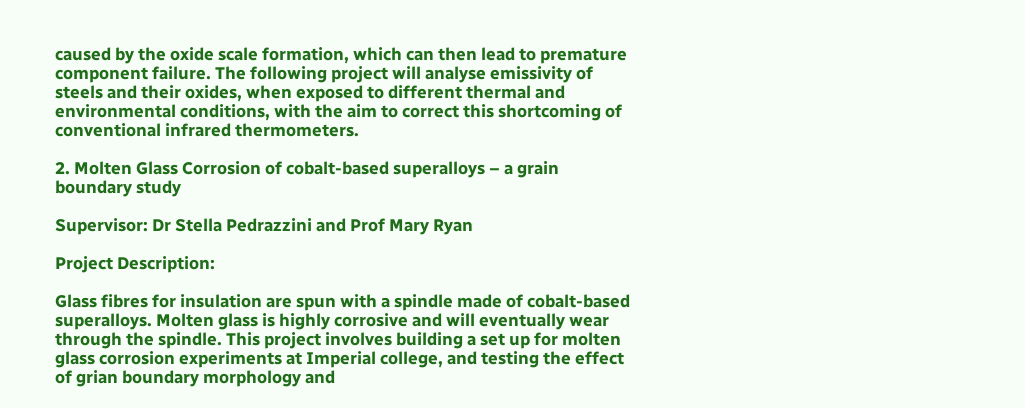caused by the oxide scale formation, which can then lead to premature component failure. The following project will analyse emissivity of steels and their oxides, when exposed to different thermal and environmental conditions, with the aim to correct this shortcoming of conventional infrared thermometers.

2. Molten Glass Corrosion of cobalt-based superalloys – a grain boundary study

Supervisor: Dr Stella Pedrazzini and Prof Mary Ryan

Project Description:

Glass fibres for insulation are spun with a spindle made of cobalt-based superalloys. Molten glass is highly corrosive and will eventually wear through the spindle. This project involves building a set up for molten glass corrosion experiments at Imperial college, and testing the effect of grian boundary morphology and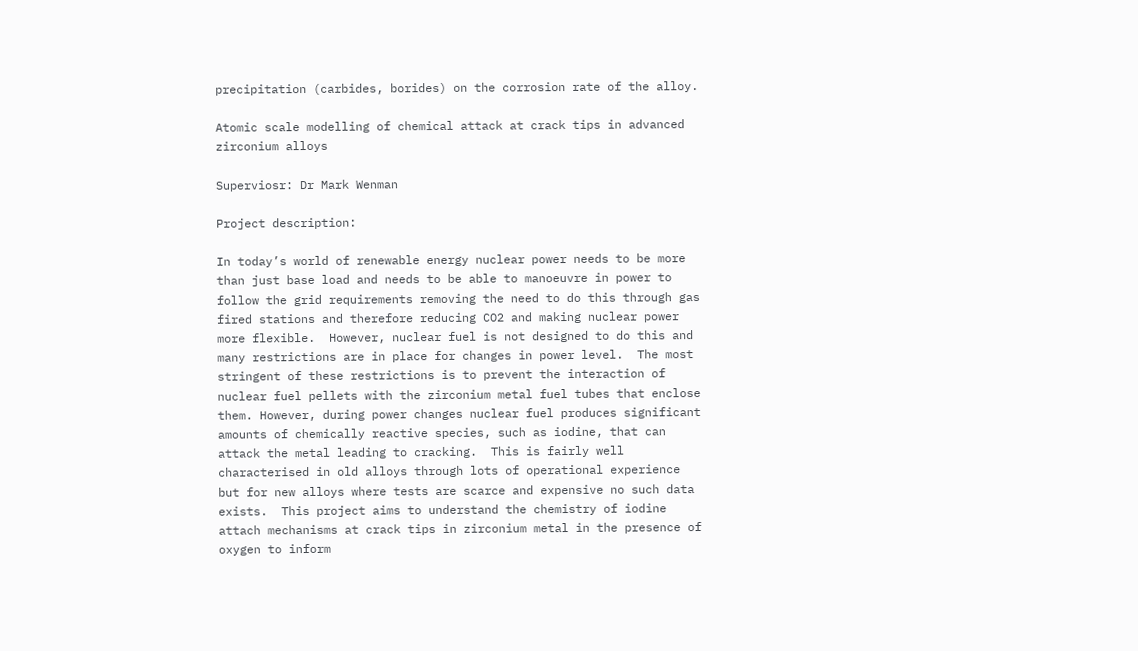precipitation (carbides, borides) on the corrosion rate of the alloy.

Atomic scale modelling of chemical attack at crack tips in advanced zirconium alloys

Superviosr: Dr Mark Wenman

Project description:

In today’s world of renewable energy nuclear power needs to be more than just base load and needs to be able to manoeuvre in power to follow the grid requirements removing the need to do this through gas fired stations and therefore reducing CO2 and making nuclear power more flexible.  However, nuclear fuel is not designed to do this and many restrictions are in place for changes in power level.  The most stringent of these restrictions is to prevent the interaction of nuclear fuel pellets with the zirconium metal fuel tubes that enclose them. However, during power changes nuclear fuel produces significant amounts of chemically reactive species, such as iodine, that can attack the metal leading to cracking.  This is fairly well characterised in old alloys through lots of operational experience but for new alloys where tests are scarce and expensive no such data exists.  This project aims to understand the chemistry of iodine attach mechanisms at crack tips in zirconium metal in the presence of oxygen to inform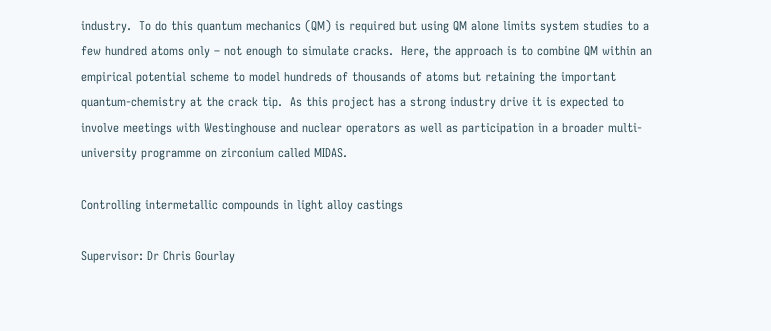industry.  To do this quantum mechanics (QM) is required but using QM alone limits system studies to a few hundred atoms only – not enough to simulate cracks.  Here, the approach is to combine QM within an empirical potential scheme to model hundreds of thousands of atoms but retaining the important quantum-chemistry at the crack tip.  As this project has a strong industry drive it is expected to involve meetings with Westinghouse and nuclear operators as well as participation in a broader multi-university programme on zirconium called MIDAS.

Controlling intermetallic compounds in light alloy castings

Supervisor: Dr Chris Gourlay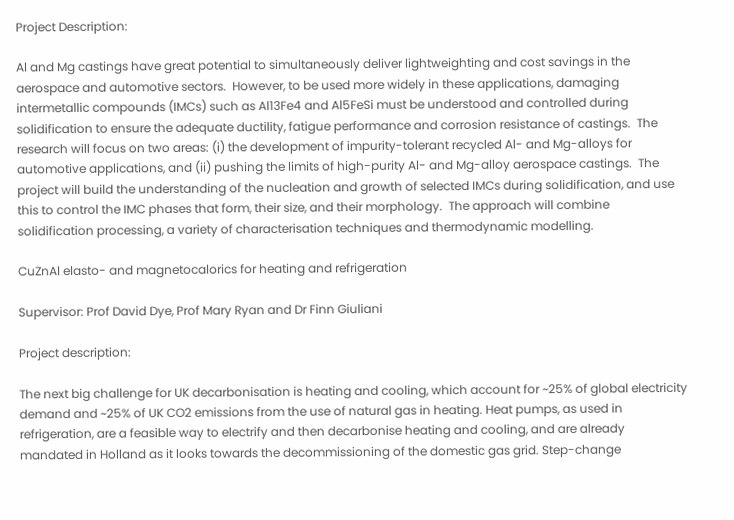Project Description:

Al and Mg castings have great potential to simultaneously deliver lightweighting and cost savings in the aerospace and automotive sectors.  However, to be used more widely in these applications, damaging intermetallic compounds (IMCs) such as Al13Fe4 and Al5FeSi must be understood and controlled during solidification to ensure the adequate ductility, fatigue performance and corrosion resistance of castings.  The research will focus on two areas: (i) the development of impurity-tolerant recycled Al- and Mg-alloys for automotive applications, and (ii) pushing the limits of high-purity Al- and Mg-alloy aerospace castings.  The project will build the understanding of the nucleation and growth of selected IMCs during solidification, and use this to control the IMC phases that form, their size, and their morphology.  The approach will combine solidification processing, a variety of characterisation techniques and thermodynamic modelling.

CuZnAl elasto- and magnetocalorics for heating and refrigeration

Supervisor: Prof David Dye, Prof Mary Ryan and Dr Finn Giuliani

Project description:

The next big challenge for UK decarbonisation is heating and cooling, which account for ~25% of global electricity demand and ~25% of UK CO2 emissions from the use of natural gas in heating. Heat pumps, as used in refrigeration, are a feasible way to electrify and then decarbonise heating and cooling, and are already mandated in Holland as it looks towards the decommissioning of the domestic gas grid. Step-change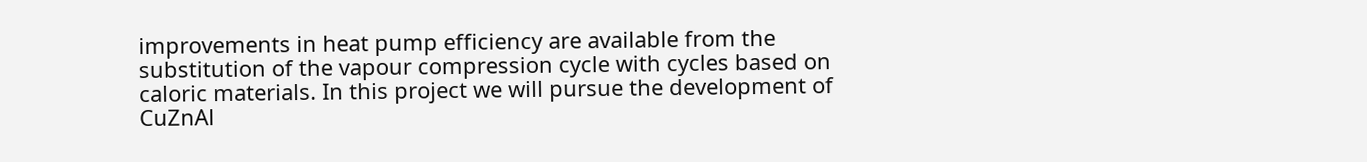improvements in heat pump efficiency are available from the substitution of the vapour compression cycle with cycles based on caloric materials. In this project we will pursue the development of CuZnAl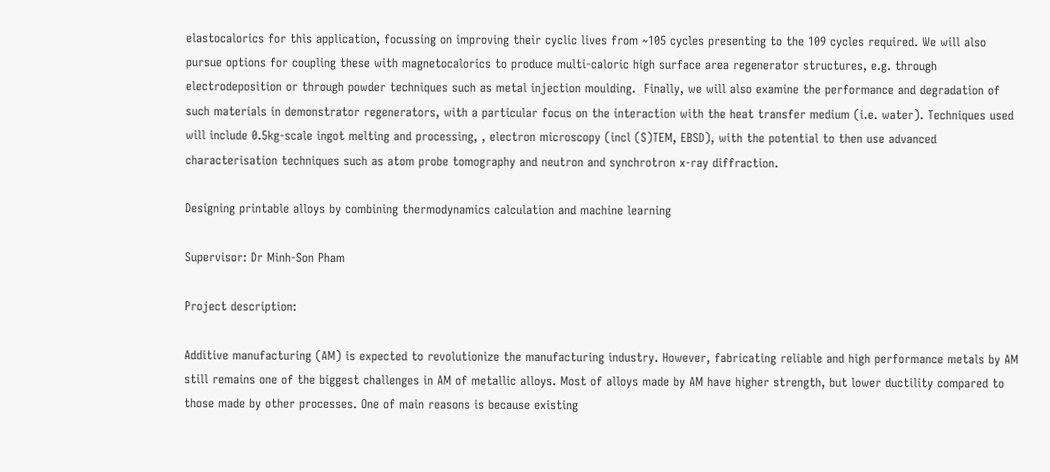elastocalorics for this application, focussing on improving their cyclic lives from ~105 cycles presenting to the 109 cycles required. We will also pursue options for coupling these with magnetocalorics to produce multi-caloric high surface area regenerator structures, e.g. through electrodeposition or through powder techniques such as metal injection moulding.  Finally, we will also examine the performance and degradation of such materials in demonstrator regenerators, with a particular focus on the interaction with the heat transfer medium (i.e. water). Techniques used will include 0.5kg-scale ingot melting and processing, , electron microscopy (incl (S)TEM, EBSD), with the potential to then use advanced characterisation techniques such as atom probe tomography and neutron and synchrotron x-ray diffraction.

Designing printable alloys by combining thermodynamics calculation and machine learning

Supervisor: Dr Minh-Son Pham

Project description:

Additive manufacturing (AM) is expected to revolutionize the manufacturing industry. However, fabricating reliable and high performance metals by AM still remains one of the biggest challenges in AM of metallic alloys. Most of alloys made by AM have higher strength, but lower ductility compared to those made by other processes. One of main reasons is because existing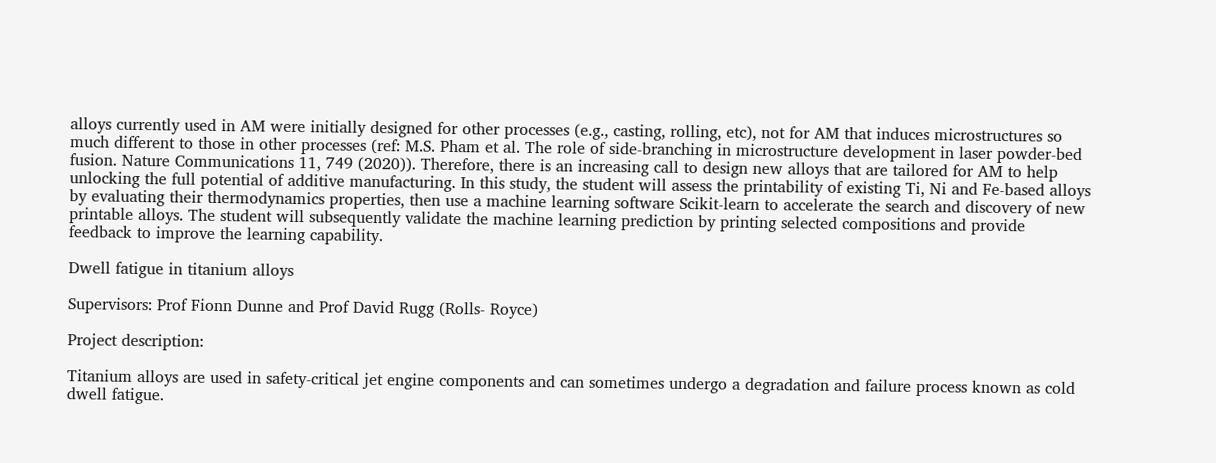alloys currently used in AM were initially designed for other processes (e.g., casting, rolling, etc), not for AM that induces microstructures so much different to those in other processes (ref: M.S. Pham et al. The role of side-branching in microstructure development in laser powder-bed fusion. Nature Communications 11, 749 (2020)). Therefore, there is an increasing call to design new alloys that are tailored for AM to help unlocking the full potential of additive manufacturing. In this study, the student will assess the printability of existing Ti, Ni and Fe-based alloys by evaluating their thermodynamics properties, then use a machine learning software Scikit-learn to accelerate the search and discovery of new printable alloys. The student will subsequently validate the machine learning prediction by printing selected compositions and provide feedback to improve the learning capability.

Dwell fatigue in titanium alloys

Supervisors: Prof Fionn Dunne and Prof David Rugg (Rolls- Royce)

Project description:

Titanium alloys are used in safety-critical jet engine components and can sometimes undergo a degradation and failure process known as cold dwell fatigue.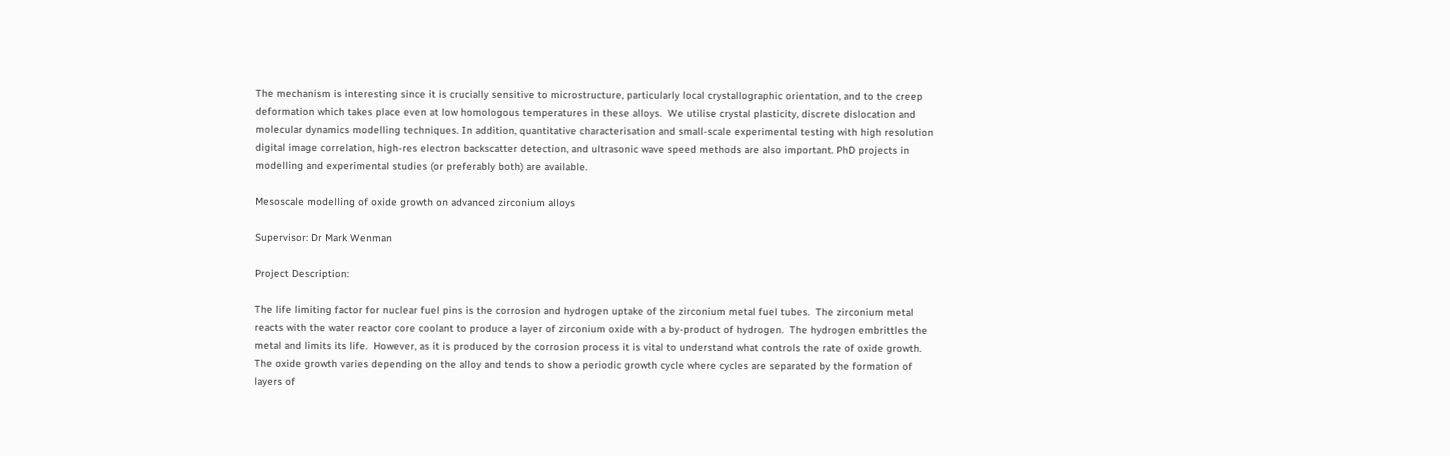The mechanism is interesting since it is crucially sensitive to microstructure, particularly local crystallographic orientation, and to the creep deformation which takes place even at low homologous temperatures in these alloys.  We utilise crystal plasticity, discrete dislocation and molecular dynamics modelling techniques. In addition, quantitative characterisation and small-scale experimental testing with high resolution digital image correlation, high-res electron backscatter detection, and ultrasonic wave speed methods are also important. PhD projects in modelling and experimental studies (or preferably both) are available.

Mesoscale modelling of oxide growth on advanced zirconium alloys

Supervisor: Dr Mark Wenman

Project Description:

The life limiting factor for nuclear fuel pins is the corrosion and hydrogen uptake of the zirconium metal fuel tubes.  The zirconium metal reacts with the water reactor core coolant to produce a layer of zirconium oxide with a by-product of hydrogen.  The hydrogen embrittles the metal and limits its life.  However, as it is produced by the corrosion process it is vital to understand what controls the rate of oxide growth.  The oxide growth varies depending on the alloy and tends to show a periodic growth cycle where cycles are separated by the formation of layers of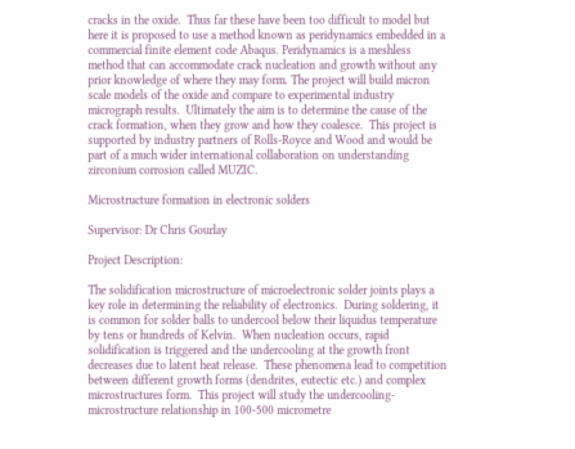cracks in the oxide.  Thus far these have been too difficult to model but here it is proposed to use a method known as peridynamics embedded in a commercial finite element code Abaqus. Peridynamics is a meshless method that can accommodate crack nucleation and growth without any prior knowledge of where they may form. The project will build micron scale models of the oxide and compare to experimental industry micrograph results.  Ultimately the aim is to determine the cause of the crack formation, when they grow and how they coalesce.  This project is supported by industry partners of Rolls-Royce and Wood and would be part of a much wider international collaboration on understanding zirconium corrosion called MUZIC.

Microstructure formation in electronic solders

Supervisor: Dr Chris Gourlay

Project Description:

The solidification microstructure of microelectronic solder joints plays a key role in determining the reliability of electronics.  During soldering, it is common for solder balls to undercool below their liquidus temperature by tens or hundreds of Kelvin.  When nucleation occurs, rapid solidification is triggered and the undercooling at the growth front decreases due to latent heat release.  These phenomena lead to competition between different growth forms (dendrites, eutectic etc.) and complex microstructures form.  This project will study the undercooling-microstructure relationship in 100-500 micrometre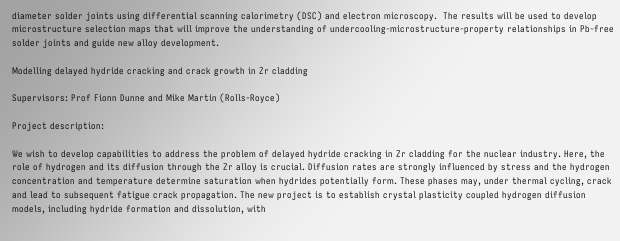diameter solder joints using differential scanning calorimetry (DSC) and electron microscopy.  The results will be used to develop microstructure selection maps that will improve the understanding of undercooling-microstructure-property relationships in Pb-free solder joints and guide new alloy development.

Modelling delayed hydride cracking and crack growth in Zr cladding

Supervisors: Prof Fionn Dunne and Mike Martin (Rolls-Royce)

Project description:

We wish to develop capabilities to address the problem of delayed hydride cracking in Zr cladding for the nuclear industry. Here, the role of hydrogen and its diffusion through the Zr alloy is crucial. Diffusion rates are strongly influenced by stress and the hydrogen concentration and temperature determine saturation when hydrides potentially form. These phases may, under thermal cycling, crack and lead to subsequent fatigue crack propagation. The new project is to establish crystal plasticity coupled hydrogen diffusion models, including hydride formation and dissolution, with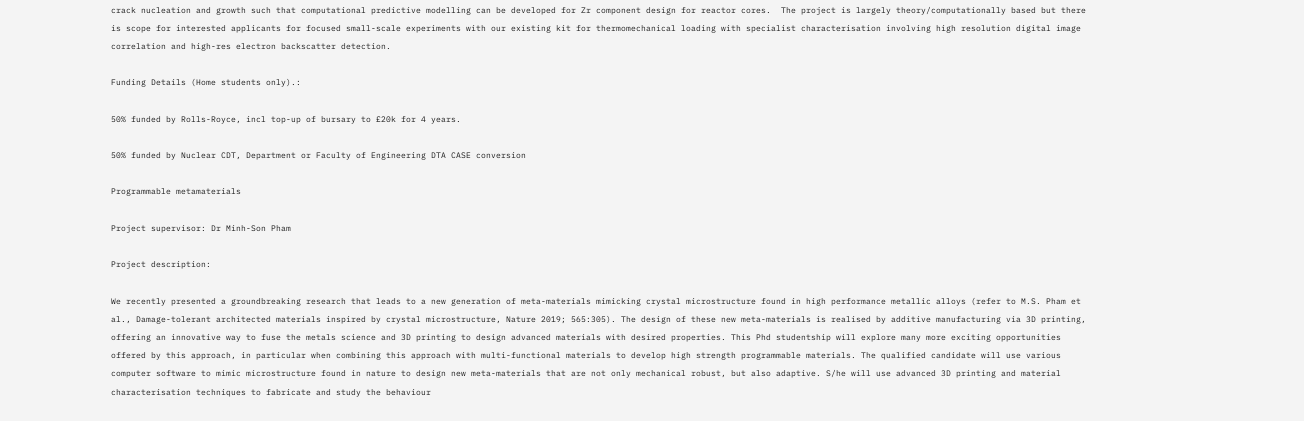crack nucleation and growth such that computational predictive modelling can be developed for Zr component design for reactor cores.  The project is largely theory/computationally based but there is scope for interested applicants for focused small-scale experiments with our existing kit for thermomechanical loading with specialist characterisation involving high resolution digital image correlation and high-res electron backscatter detection.

Funding Details (Home students only).:

50% funded by Rolls-Royce, incl top-up of bursary to £20k for 4 years.

50% funded by Nuclear CDT, Department or Faculty of Engineering DTA CASE conversion

Programmable metamaterials

Project supervisor: Dr Minh-Son Pham

Project description:

We recently presented a groundbreaking research that leads to a new generation of meta-materials mimicking crystal microstructure found in high performance metallic alloys (refer to M.S. Pham et al., Damage-tolerant architected materials inspired by crystal microstructure, Nature 2019; 565:305). The design of these new meta-materials is realised by additive manufacturing via 3D printing, offering an innovative way to fuse the metals science and 3D printing to design advanced materials with desired properties. This Phd studentship will explore many more exciting opportunities offered by this approach, in particular when combining this approach with multi-functional materials to develop high strength programmable materials. The qualified candidate will use various computer software to mimic microstructure found in nature to design new meta-materials that are not only mechanical robust, but also adaptive. S/he will use advanced 3D printing and material characterisation techniques to fabricate and study the behaviour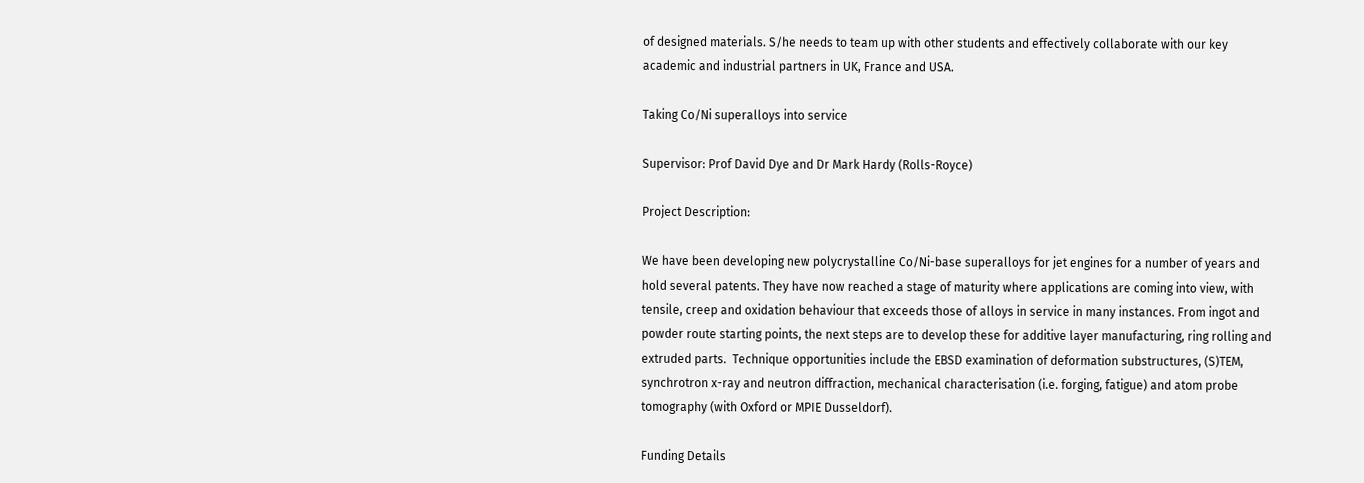of designed materials. S/he needs to team up with other students and effectively collaborate with our key academic and industrial partners in UK, France and USA.

Taking Co/Ni superalloys into service

Supervisor: Prof David Dye and Dr Mark Hardy (Rolls-Royce)

Project Description:

We have been developing new polycrystalline Co/Ni-base superalloys for jet engines for a number of years and hold several patents. They have now reached a stage of maturity where applications are coming into view, with tensile, creep and oxidation behaviour that exceeds those of alloys in service in many instances. From ingot and powder route starting points, the next steps are to develop these for additive layer manufacturing, ring rolling and extruded parts.  Technique opportunities include the EBSD examination of deformation substructures, (S)TEM, synchrotron x-ray and neutron diffraction, mechanical characterisation (i.e. forging, fatigue) and atom probe tomography (with Oxford or MPIE Dusseldorf).

Funding Details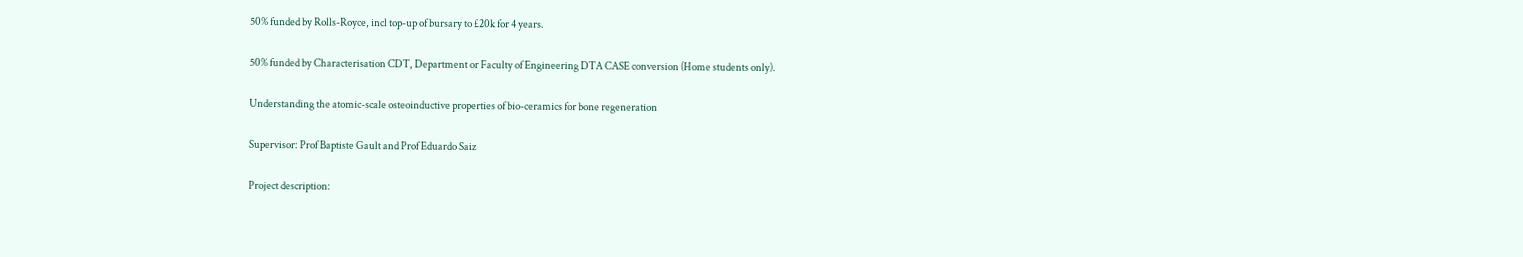50% funded by Rolls-Royce, incl top-up of bursary to £20k for 4 years.

50% funded by Characterisation CDT, Department or Faculty of Engineering DTA CASE conversion (Home students only).

Understanding the atomic-scale osteoinductive properties of bio-ceramics for bone regeneration

Supervisor: Prof Baptiste Gault and Prof Eduardo Saiz

Project description: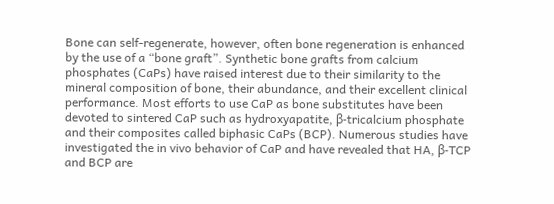Bone can self-regenerate, however, often bone regeneration is enhanced by the use of a “bone graft”. Synthetic bone grafts from calcium phosphates (CaPs) have raised interest due to their similarity to the mineral composition of bone, their abundance, and their excellent clinical performance. Most efforts to use CaP as bone substitutes have been devoted to sintered CaP such as hydroxyapatite, β-tricalcium phosphate and their composites called biphasic CaPs (BCP). Numerous studies have investigated the in vivo behavior of CaP and have revealed that HA, β-TCP and BCP are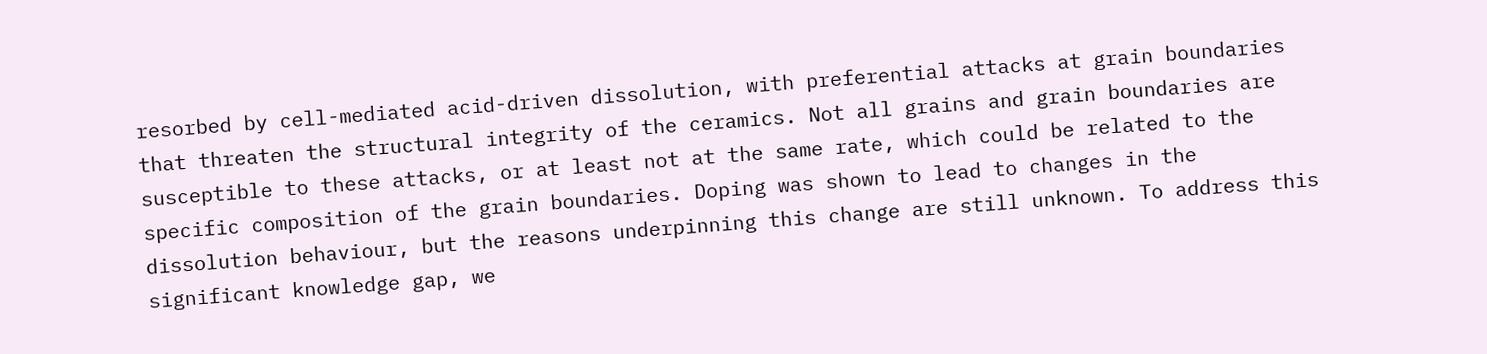resorbed by cell-mediated acid-driven dissolution, with preferential attacks at grain boundaries that threaten the structural integrity of the ceramics. Not all grains and grain boundaries are susceptible to these attacks, or at least not at the same rate, which could be related to the specific composition of the grain boundaries. Doping was shown to lead to changes in the dissolution behaviour, but the reasons underpinning this change are still unknown. To address this significant knowledge gap, we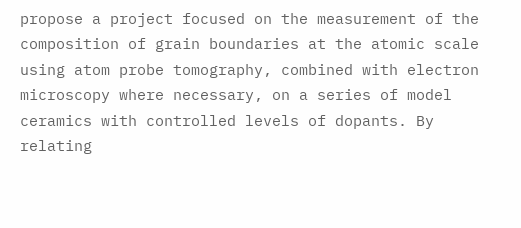propose a project focused on the measurement of the composition of grain boundaries at the atomic scale using atom probe tomography, combined with electron microscopy where necessary, on a series of model ceramics with controlled levels of dopants. By relating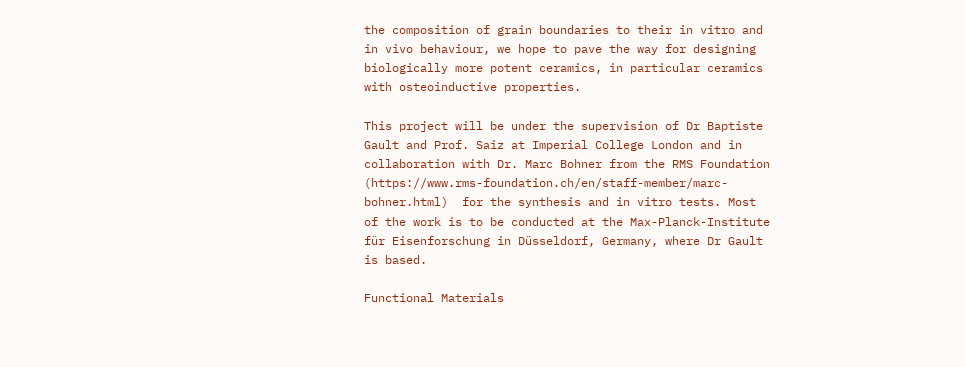the composition of grain boundaries to their in vitro and in vivo behaviour, we hope to pave the way for designing biologically more potent ceramics, in particular ceramics with osteoinductive properties.

This project will be under the supervision of Dr Baptiste Gault and Prof. Saiz at Imperial College London and in collaboration with Dr. Marc Bohner from the RMS Foundation (https://www.rms-foundation.ch/en/staff-member/marc-bohner.html)  for the synthesis and in vitro tests. Most of the work is to be conducted at the Max-Planck-Institute für Eisenforschung in Düsseldorf, Germany, where Dr Gault is based.

Functional Materials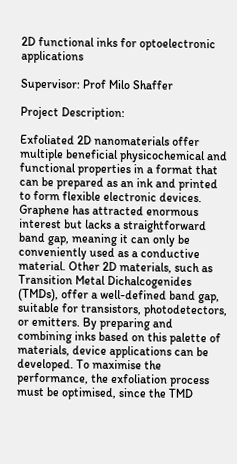2D functional inks for optoelectronic applications

Supervisor: Prof Milo Shaffer

Project Description:

Exfoliated 2D nanomaterials offer multiple beneficial physicochemical and functional properties in a format that can be prepared as an ink and printed to form flexible electronic devices. Graphene has attracted enormous interest but lacks a straightforward band gap, meaning it can only be conveniently used as a conductive material. Other 2D materials, such as Transition Metal Dichalcogenides (TMDs), offer a well-defined band gap, suitable for transistors, photodetectors, or emitters. By preparing and combining inks based on this palette of materials, device applications can be developed. To maximise the performance, the exfoliation process must be optimised, since the TMD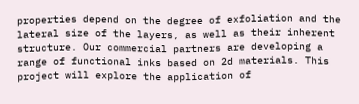properties depend on the degree of exfoliation and the lateral size of the layers, as well as their inherent structure. Our commercial partners are developing a range of functional inks based on 2d materials. This project will explore the application of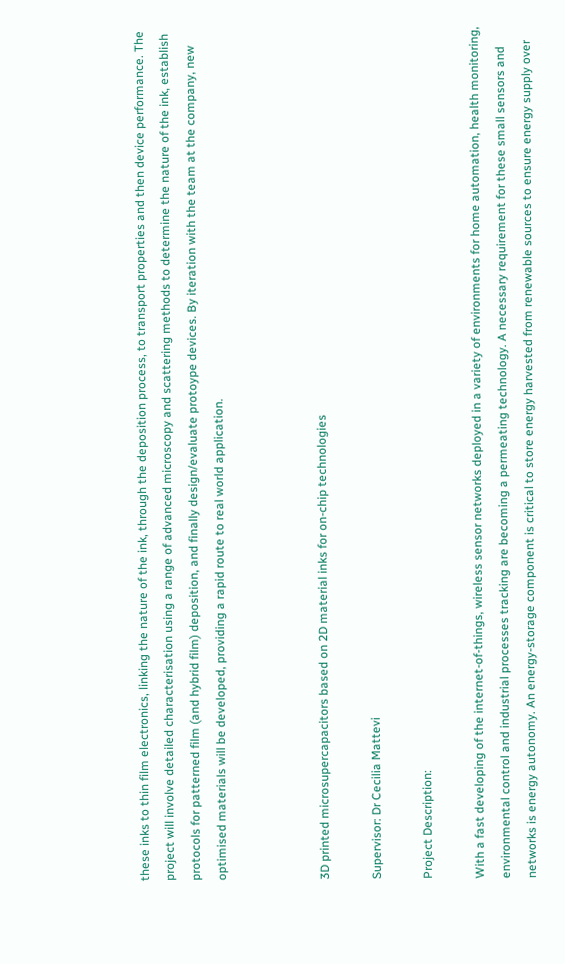these inks to thin film electronics, linking the nature of the ink, through the deposition process, to transport properties and then device performance. The project will involve detailed characterisation using a range of advanced microscopy and scattering methods to determine the nature of the ink, establish protocols for patterned film (and hybrid film) deposition, and finally design/evaluate protoype devices. By iteration with the team at the company, new optimised materials will be developed, providing a rapid route to real world application.



3D printed microsupercapacitors based on 2D material inks for on-chip technologies

Supervisor: Dr Cecilia Mattevi

Project Description:

With a fast developing of the internet-of-things, wireless sensor networks deployed in a variety of environments for home automation, health monitoring, environmental control and industrial processes tracking are becoming a permeating technology. A necessary requirement for these small sensors and networks is energy autonomy. An energy-storage component is critical to store energy harvested from renewable sources to ensure energy supply over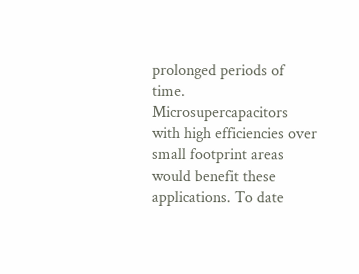prolonged periods of time.  Microsupercapacitors with high efficiencies over small footprint areas would benefit these applications. To date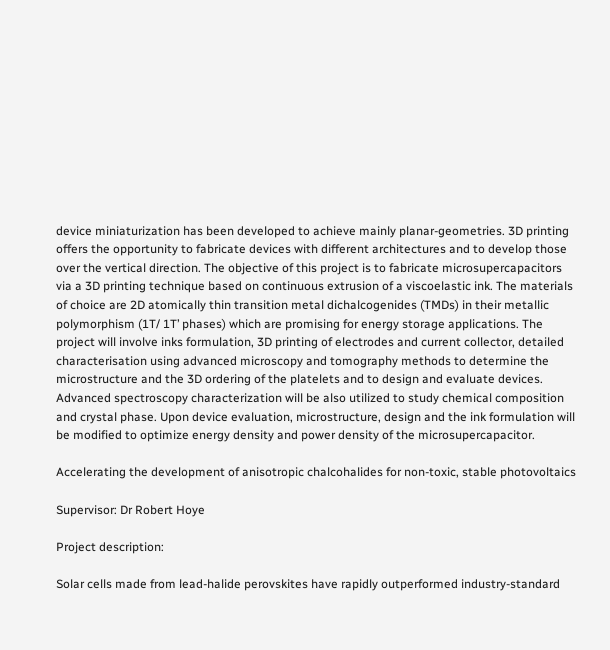device miniaturization has been developed to achieve mainly planar-geometries. 3D printing offers the opportunity to fabricate devices with different architectures and to develop those over the vertical direction. The objective of this project is to fabricate microsupercapacitors via a 3D printing technique based on continuous extrusion of a viscoelastic ink. The materials of choice are 2D atomically thin transition metal dichalcogenides (TMDs) in their metallic polymorphism (1T/ 1T’ phases) which are promising for energy storage applications. The project will involve inks formulation, 3D printing of electrodes and current collector, detailed characterisation using advanced microscopy and tomography methods to determine the microstructure and the 3D ordering of the platelets and to design and evaluate devices. Advanced spectroscopy characterization will be also utilized to study chemical composition and crystal phase. Upon device evaluation, microstructure, design and the ink formulation will be modified to optimize energy density and power density of the microsupercapacitor.

Accelerating the development of anisotropic chalcohalides for non-toxic, stable photovoltaics

Supervisor: Dr Robert Hoye

Project description:

Solar cells made from lead-halide perovskites have rapidly outperformed industry-standard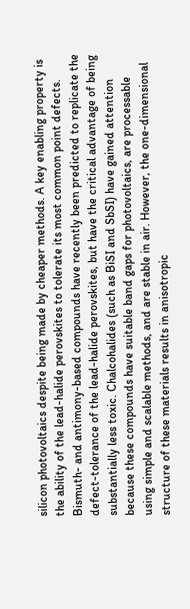silicon photovoltaics despite being made by cheaper methods. A key enabling property is the ability of the lead-halide perovskites to tolerate its most common point defects. Bismuth- and antimony-based compounds have recently been predicted to replicate the defect-tolerance of the lead-halide perovskites, but have the critical advantage of being substantially less toxic. Chalcohalides (such as BiSI and SbSI) have gained attention because these compounds have suitable band gaps for photovoltaics, are processable using simple and scalable methods, and are stable in air. However, the one-dimensional structure of these materials results in anisotropic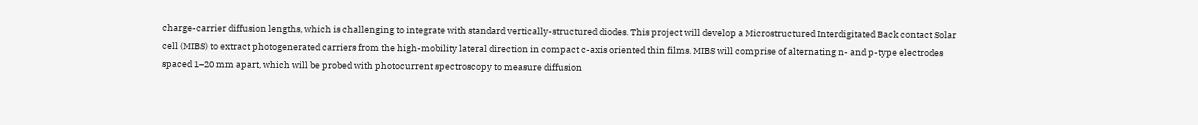charge-carrier diffusion lengths, which is challenging to integrate with standard vertically-structured diodes. This project will develop a Microstructured Interdigitated Back contact Solar cell (MIBS) to extract photogenerated carriers from the high-mobility lateral direction in compact c-axis oriented thin films. MIBS will comprise of alternating n- and p-type electrodes spaced 1–20 mm apart, which will be probed with photocurrent spectroscopy to measure diffusion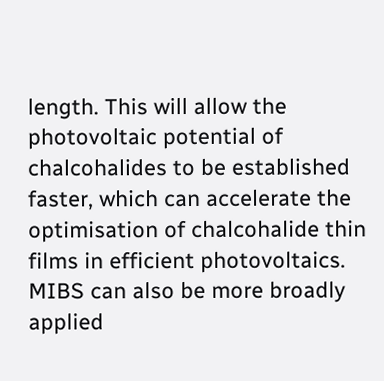length. This will allow the photovoltaic potential of chalcohalides to be established faster, which can accelerate the optimisation of chalcohalide thin films in efficient photovoltaics. MIBS can also be more broadly applied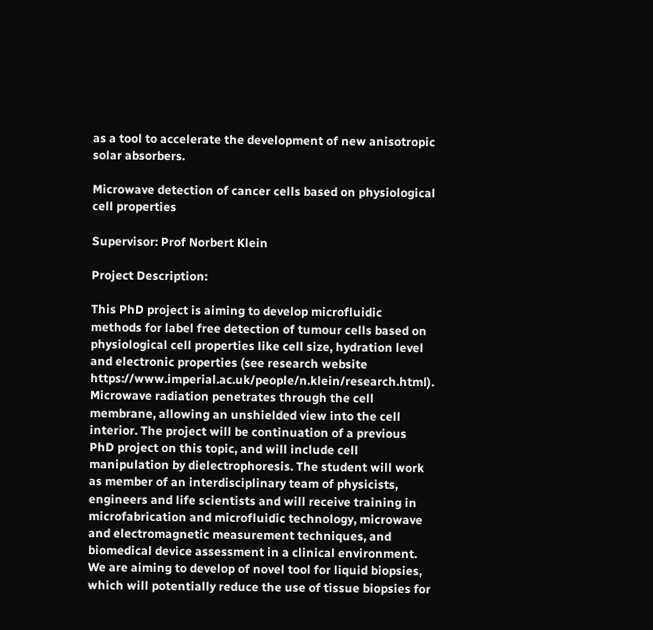as a tool to accelerate the development of new anisotropic solar absorbers.

Microwave detection of cancer cells based on physiological cell properties

Supervisor: Prof Norbert Klein

Project Description:

This PhD project is aiming to develop microfluidic methods for label free detection of tumour cells based on physiological cell properties like cell size, hydration level and electronic properties (see research website  https://www.imperial.ac.uk/people/n.klein/research.html).  Microwave radiation penetrates through the cell membrane, allowing an unshielded view into the cell interior. The project will be continuation of a previous PhD project on this topic, and will include cell manipulation by dielectrophoresis. The student will work as member of an interdisciplinary team of physicists, engineers and life scientists and will receive training in microfabrication and microfluidic technology, microwave and electromagnetic measurement techniques, and biomedical device assessment in a clinical environment.  We are aiming to develop of novel tool for liquid biopsies, which will potentially reduce the use of tissue biopsies for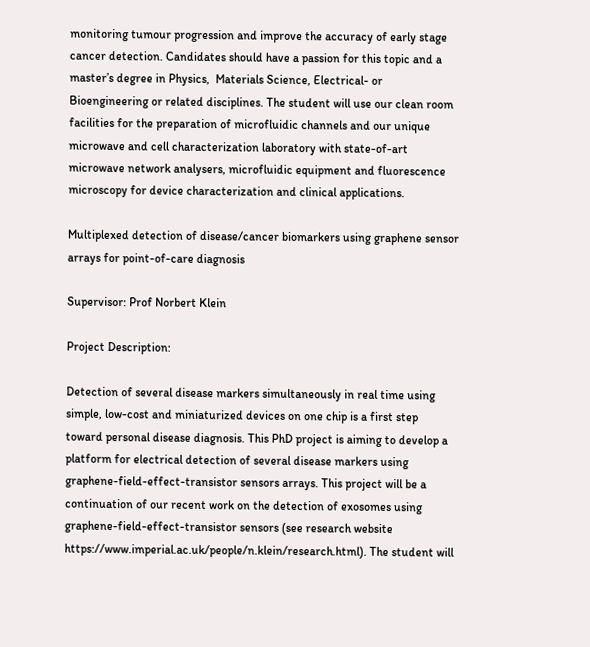monitoring tumour progression and improve the accuracy of early stage cancer detection. Candidates should have a passion for this topic and a master’s degree in Physics,  Materials Science, Electrical- or Bioengineering or related disciplines. The student will use our clean room facilities for the preparation of microfluidic channels and our unique microwave and cell characterization laboratory with state-of-art microwave network analysers, microfluidic equipment and fluorescence microscopy for device characterization and clinical applications.

Multiplexed detection of disease/cancer biomarkers using graphene sensor arrays for point-of-care diagnosis

Supervisor: Prof Norbert Klein

Project Description:

Detection of several disease markers simultaneously in real time using simple, low-cost and miniaturized devices on one chip is a first step toward personal disease diagnosis. This PhD project is aiming to develop a platform for electrical detection of several disease markers using graphene-field-effect-transistor sensors arrays. This project will be a continuation of our recent work on the detection of exosomes using graphene-field-effect-transistor sensors (see research website  https://www.imperial.ac.uk/people/n.klein/research.html). The student will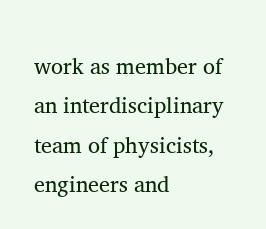work as member of an interdisciplinary team of physicists, engineers and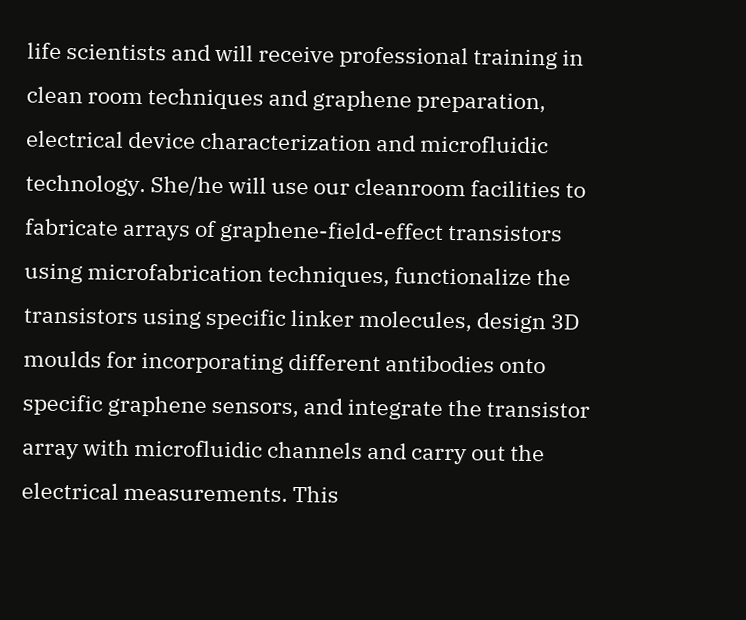life scientists and will receive professional training in clean room techniques and graphene preparation, electrical device characterization and microfluidic technology. She/he will use our cleanroom facilities to fabricate arrays of graphene-field-effect transistors using microfabrication techniques, functionalize the transistors using specific linker molecules, design 3D moulds for incorporating different antibodies onto specific graphene sensors, and integrate the transistor array with microfluidic channels and carry out the electrical measurements. This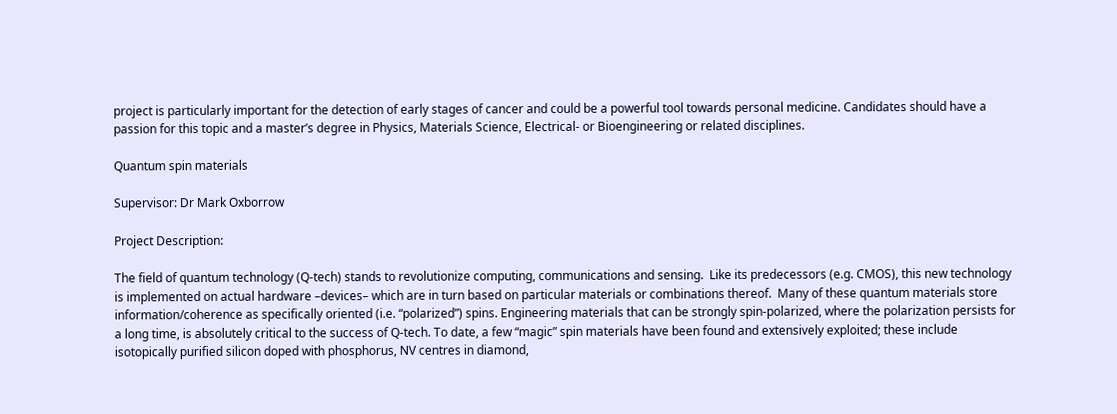project is particularly important for the detection of early stages of cancer and could be a powerful tool towards personal medicine. Candidates should have a passion for this topic and a master’s degree in Physics, Materials Science, Electrical- or Bioengineering or related disciplines.

Quantum spin materials

Supervisor: Dr Mark Oxborrow

Project Description:

The field of quantum technology (Q-tech) stands to revolutionize computing, communications and sensing.  Like its predecessors (e.g. CMOS), this new technology is implemented on actual hardware –devices– which are in turn based on particular materials or combinations thereof.  Many of these quantum materials store information/coherence as specifically oriented (i.e. “polarized”) spins. Engineering materials that can be strongly spin-polarized, where the polarization persists for a long time, is absolutely critical to the success of Q-tech. To date, a few “magic” spin materials have been found and extensively exploited; these include isotopically purified silicon doped with phosphorus, NV centres in diamond,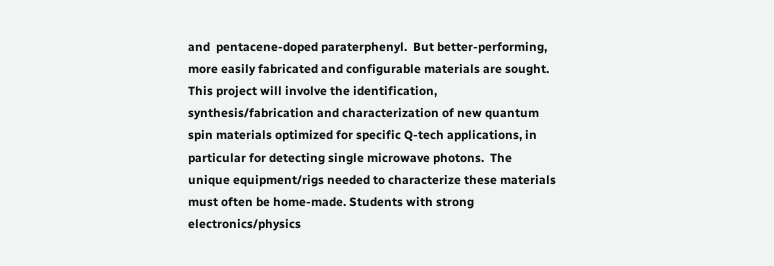and  pentacene-doped paraterphenyl.  But better-performing, more easily fabricated and configurable materials are sought. This project will involve the identification, synthesis/fabrication and characterization of new quantum spin materials optimized for specific Q-tech applications, in particular for detecting single microwave photons.  The unique equipment/rigs needed to characterize these materials must often be home-made. Students with strong electronics/physics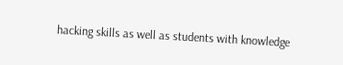hacking skills as well as students with knowledge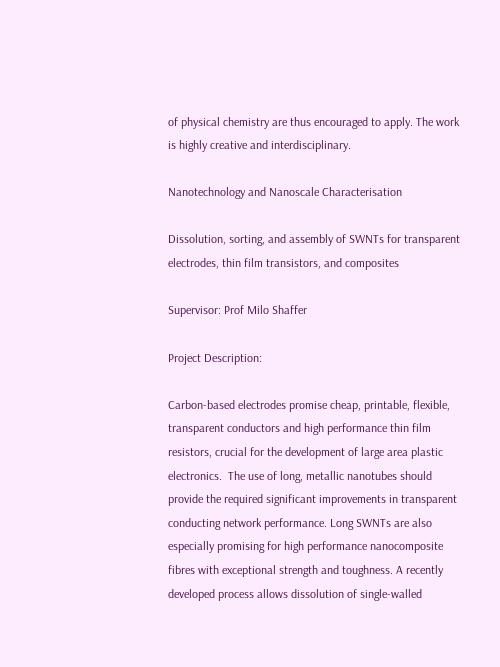of physical chemistry are thus encouraged to apply. The work is highly creative and interdisciplinary.

Nanotechnology and Nanoscale Characterisation

Dissolution, sorting, and assembly of SWNTs for transparent electrodes, thin film transistors, and composites

Supervisor: Prof Milo Shaffer

Project Description:

Carbon-based electrodes promise cheap, printable, flexible, transparent conductors and high performance thin film resistors, crucial for the development of large area plastic electronics.  The use of long, metallic nanotubes should provide the required significant improvements in transparent conducting network performance. Long SWNTs are also especially promising for high performance nanocomposite fibres with exceptional strength and toughness. A recently developed process allows dissolution of single-walled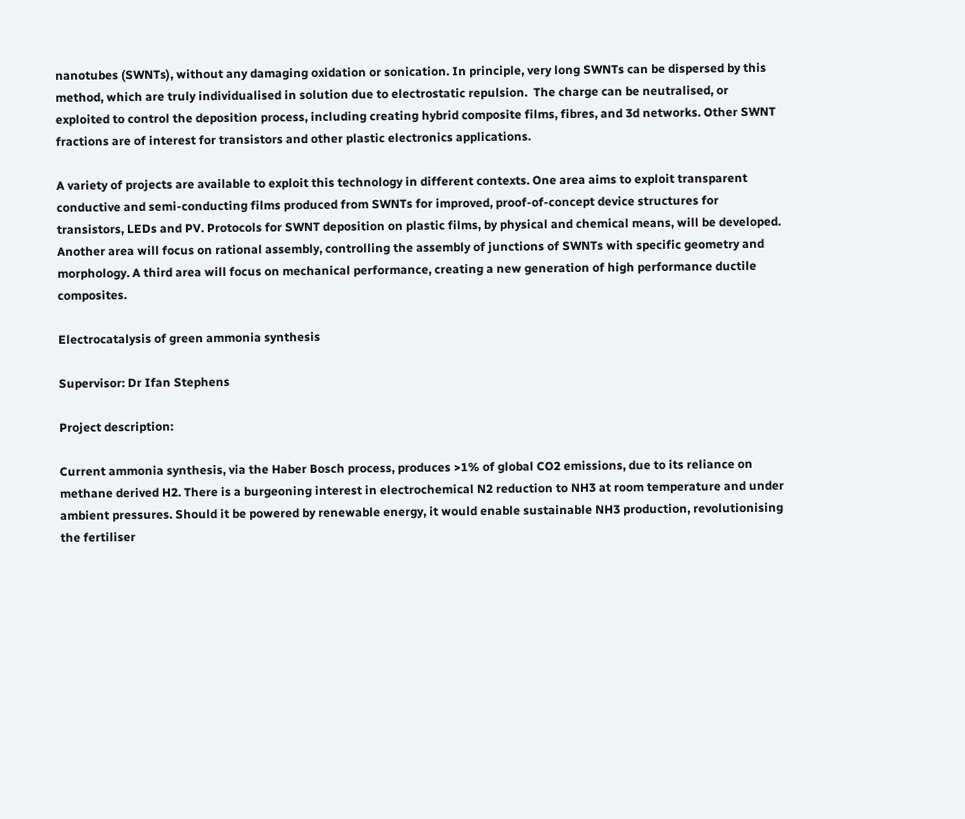nanotubes (SWNTs), without any damaging oxidation or sonication. In principle, very long SWNTs can be dispersed by this method, which are truly individualised in solution due to electrostatic repulsion.  The charge can be neutralised, or exploited to control the deposition process, including creating hybrid composite films, fibres, and 3d networks. Other SWNT fractions are of interest for transistors and other plastic electronics applications.

A variety of projects are available to exploit this technology in different contexts. One area aims to exploit transparent conductive and semi-conducting films produced from SWNTs for improved, proof-of-concept device structures for transistors, LEDs and PV. Protocols for SWNT deposition on plastic films, by physical and chemical means, will be developed. Another area will focus on rational assembly, controlling the assembly of junctions of SWNTs with specific geometry and morphology. A third area will focus on mechanical performance, creating a new generation of high performance ductile composites.

Electrocatalysis of green ammonia synthesis

Supervisor: Dr Ifan Stephens

Project description:

Current ammonia synthesis, via the Haber Bosch process, produces >1% of global CO2 emissions, due to its reliance on methane derived H2. There is a burgeoning interest in electrochemical N2 reduction to NH3 at room temperature and under ambient pressures. Should it be powered by renewable energy, it would enable sustainable NH3 production, revolutionising the fertiliser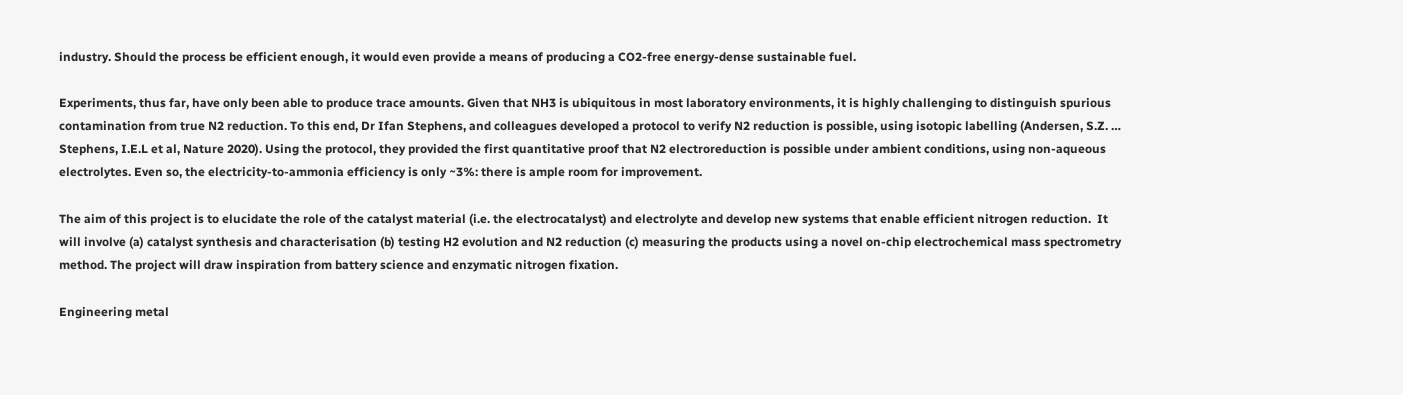industry. Should the process be efficient enough, it would even provide a means of producing a CO2-free energy-dense sustainable fuel.

Experiments, thus far, have only been able to produce trace amounts. Given that NH3 is ubiquitous in most laboratory environments, it is highly challenging to distinguish spurious contamination from true N2 reduction. To this end, Dr Ifan Stephens, and colleagues developed a protocol to verify N2 reduction is possible, using isotopic labelling (Andersen, S.Z. … Stephens, I.E.L et al, Nature 2020). Using the protocol, they provided the first quantitative proof that N2 electroreduction is possible under ambient conditions, using non-aqueous electrolytes. Even so, the electricity-to-ammonia efficiency is only ~3%: there is ample room for improvement.

The aim of this project is to elucidate the role of the catalyst material (i.e. the electrocatalyst) and electrolyte and develop new systems that enable efficient nitrogen reduction.  It will involve (a) catalyst synthesis and characterisation (b) testing H2 evolution and N2 reduction (c) measuring the products using a novel on-chip electrochemical mass spectrometry method. The project will draw inspiration from battery science and enzymatic nitrogen fixation.

Engineering metal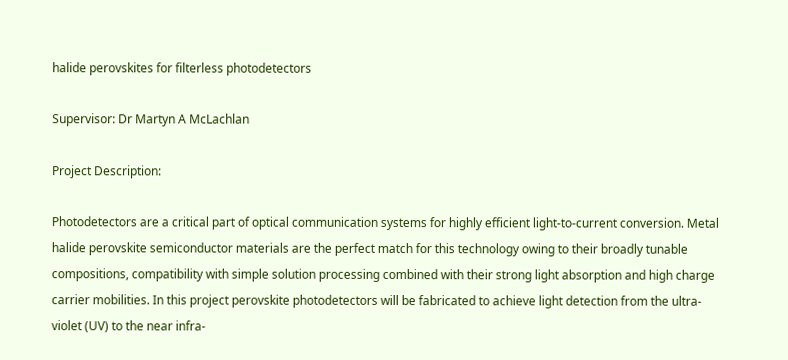halide perovskites for filterless photodetectors

Supervisor: Dr Martyn A McLachlan

Project Description:

Photodetectors are a critical part of optical communication systems for highly efficient light-to-current conversion. Metal halide perovskite semiconductor materials are the perfect match for this technology owing to their broadly tunable compositions, compatibility with simple solution processing combined with their strong light absorption and high charge carrier mobilities. In this project perovskite photodetectors will be fabricated to achieve light detection from the ultra-violet (UV) to the near infra-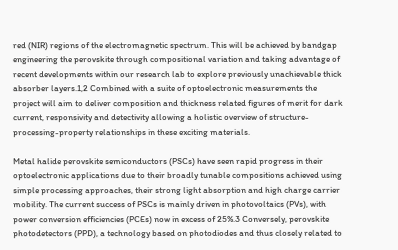red (NIR) regions of the electromagnetic spectrum. This will be achieved by bandgap engineering the perovskite through compositional variation and taking advantage of recent developments within our research lab to explore previously unachievable thick absorber layers.1,2 Combined with a suite of optoelectronic measurements the project will aim to deliver composition and thickness related figures of merit for dark current, responsivity and detectivity allowing a holistic overview of structure-processing-property relationships in these exciting materials.

Metal halide perovskite semiconductors (PSCs) have seen rapid progress in their optoelectronic applications due to their broadly tunable compositions achieved using simple processing approaches, their strong light absorption and high charge carrier mobility. The current success of PSCs is mainly driven in photovoltaics (PVs), with power conversion efficiencies (PCEs) now in excess of 25%.3 Conversely, perovskite photodetectors (PPD), a technology based on photodiodes and thus closely related to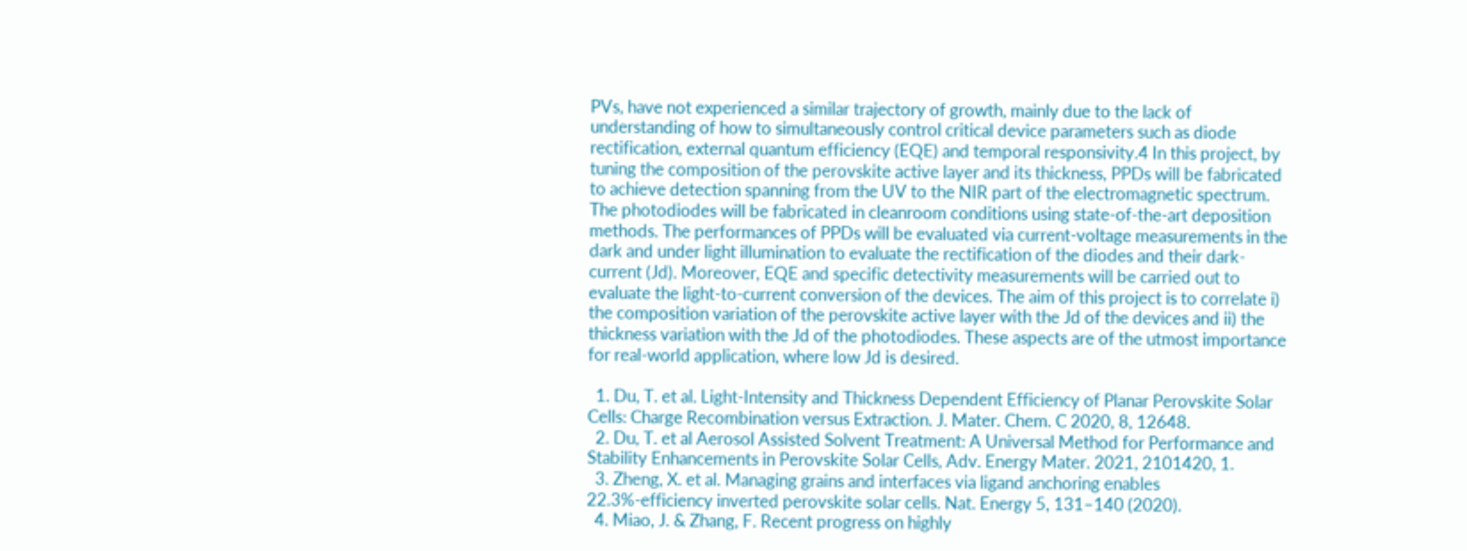PVs, have not experienced a similar trajectory of growth, mainly due to the lack of understanding of how to simultaneously control critical device parameters such as diode rectification, external quantum efficiency (EQE) and temporal responsivity.4 In this project, by tuning the composition of the perovskite active layer and its thickness, PPDs will be fabricated to achieve detection spanning from the UV to the NIR part of the electromagnetic spectrum. The photodiodes will be fabricated in cleanroom conditions using state-of-the-art deposition methods. The performances of PPDs will be evaluated via current-voltage measurements in the dark and under light illumination to evaluate the rectification of the diodes and their dark-current (Jd). Moreover, EQE and specific detectivity measurements will be carried out to evaluate the light-to-current conversion of the devices. The aim of this project is to correlate i) the composition variation of the perovskite active layer with the Jd of the devices and ii) the thickness variation with the Jd of the photodiodes. These aspects are of the utmost importance for real-world application, where low Jd is desired.

  1. Du, T. et al. Light-Intensity and Thickness Dependent Efficiency of Planar Perovskite Solar Cells: Charge Recombination versus Extraction. J. Mater. Chem. C 2020, 8, 12648.
  2. Du, T. et al Aerosol Assisted Solvent Treatment: A Universal Method for Performance and Stability Enhancements in Perovskite Solar Cells, Adv. Energy Mater. 2021, 2101420, 1.
  3. Zheng, X. et al. Managing grains and interfaces via ligand anchoring enables 22.3%-efficiency inverted perovskite solar cells. Nat. Energy 5, 131–140 (2020).
  4. Miao, J. & Zhang, F. Recent progress on highly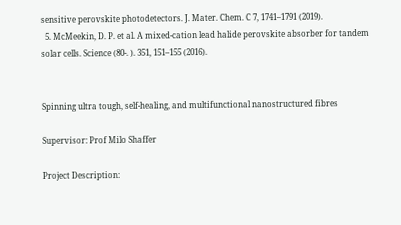sensitive perovskite photodetectors. J. Mater. Chem. C 7, 1741–1791 (2019).
  5. McMeekin, D. P. et al. A mixed-cation lead halide perovskite absorber for tandem solar cells. Science (80-. ). 351, 151–155 (2016).


Spinning ultra tough, self-healing, and multifunctional nanostructured fibres

Supervisor: Prof Milo Shaffer

Project Description: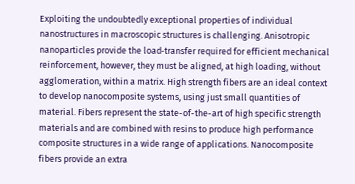Exploiting the undoubtedly exceptional properties of individual nanostructures in macroscopic structures is challenging. Anisotropic nanoparticles provide the load‑transfer required for efficient mechanical reinforcement, however, they must be aligned, at high loading, without agglomeration, within a matrix. High strength fibers are an ideal context to develop nanocomposite systems, using just small quantities of material. Fibers represent the state-of-the-art of high specific strength materials and are combined with resins to produce high performance composite structures in a wide range of applications. Nanocomposite fibers provide an extra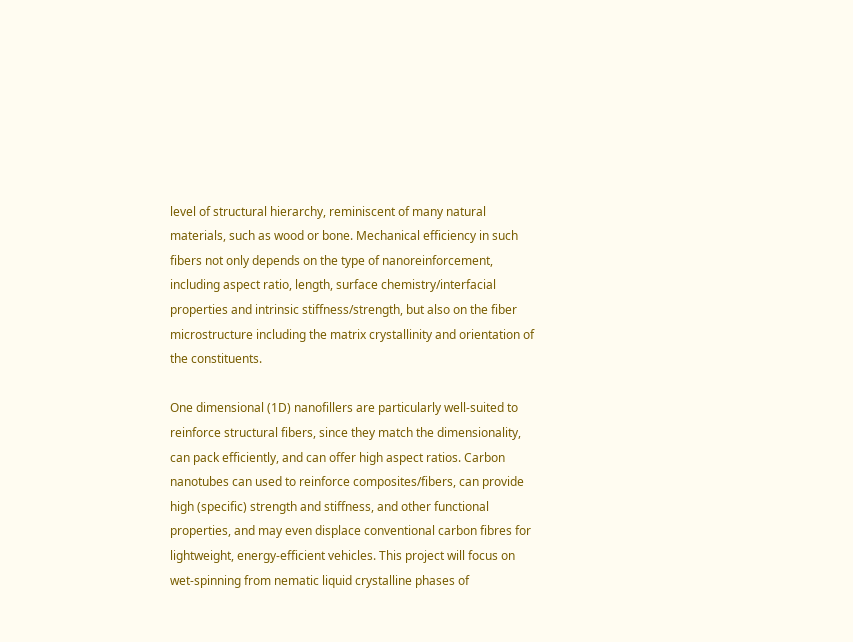level of structural hierarchy, reminiscent of many natural materials, such as wood or bone. Mechanical efficiency in such fibers not only depends on the type of nanoreinforcement, including aspect ratio, length, surface chemistry/interfacial properties and intrinsic stiffness/strength, but also on the fiber microstructure including the matrix crystallinity and orientation of the constituents.

One dimensional (1D) nanofillers are particularly well-suited to reinforce structural fibers, since they match the dimensionality, can pack efficiently, and can offer high aspect ratios. Carbon nanotubes can used to reinforce composites/fibers, can provide high (specific) strength and stiffness, and other functional properties, and may even displace conventional carbon fibres for lightweight, energy-efficient vehicles. This project will focus on wet‑spinning from nematic liquid crystalline phases of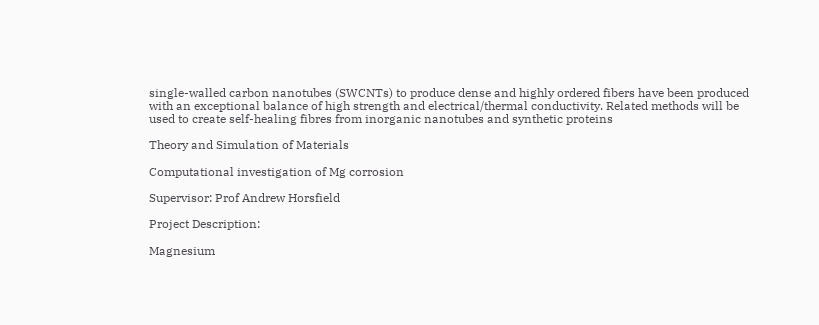single-walled carbon nanotubes (SWCNTs) to produce dense and highly ordered fibers have been produced with an exceptional balance of high strength and electrical/thermal conductivity. Related methods will be used to create self-healing fibres from inorganic nanotubes and synthetic proteins

Theory and Simulation of Materials

Computational investigation of Mg corrosion

Supervisor: Prof Andrew Horsfield

Project Description:

Magnesium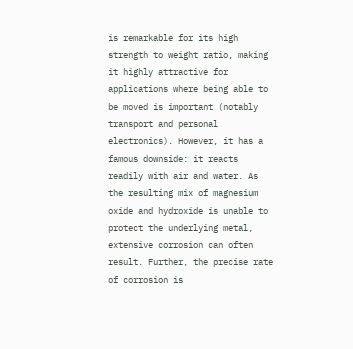is remarkable for its high strength to weight ratio, making it highly attractive for applications where being able to be moved is important (notably transport and personal electronics). However, it has a famous downside: it reacts readily with air and water. As the resulting mix of magnesium oxide and hydroxide is unable to protect the underlying metal, extensive corrosion can often result. Further, the precise rate of corrosion is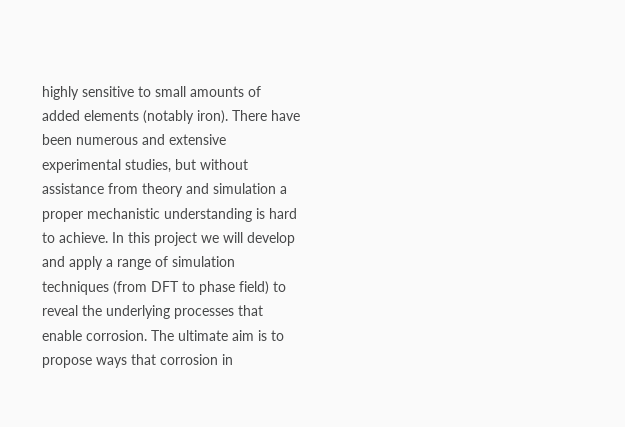highly sensitive to small amounts of added elements (notably iron). There have been numerous and extensive experimental studies, but without assistance from theory and simulation a proper mechanistic understanding is hard to achieve. In this project we will develop and apply a range of simulation techniques (from DFT to phase field) to reveal the underlying processes that enable corrosion. The ultimate aim is to propose ways that corrosion in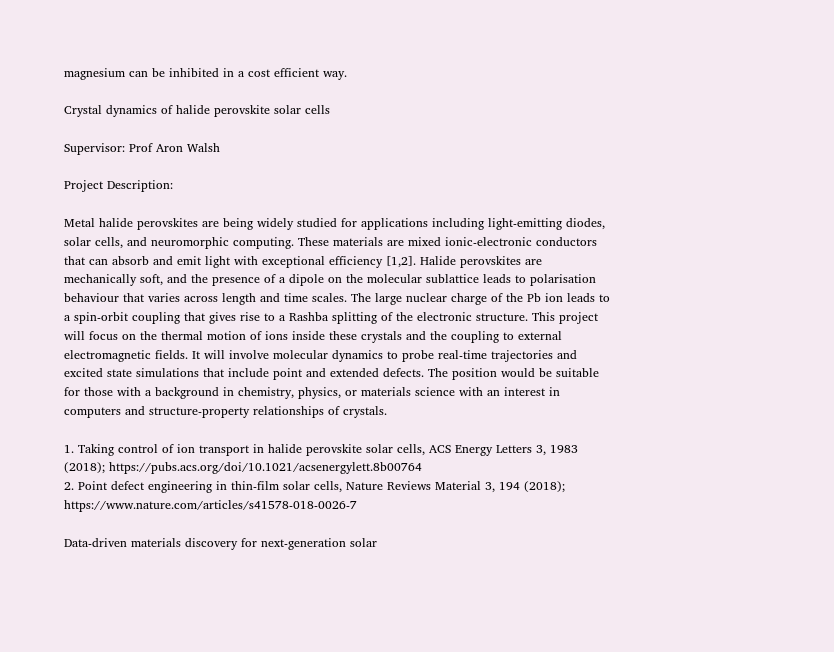magnesium can be inhibited in a cost efficient way.

Crystal dynamics of halide perovskite solar cells

Supervisor: Prof Aron Walsh

Project Description:

Metal halide perovskites are being widely studied for applications including light-emitting diodes, solar cells, and neuromorphic computing. These materials are mixed ionic-electronic conductors that can absorb and emit light with exceptional efficiency [1,2]. Halide perovskites are mechanically soft, and the presence of a dipole on the molecular sublattice leads to polarisation behaviour that varies across length and time scales. The large nuclear charge of the Pb ion leads to a spin-orbit coupling that gives rise to a Rashba splitting of the electronic structure. This project will focus on the thermal motion of ions inside these crystals and the coupling to external electromagnetic fields. It will involve molecular dynamics to probe real-time trajectories and excited state simulations that include point and extended defects. The position would be suitable for those with a background in chemistry, physics, or materials science with an interest in computers and structure-property relationships of crystals.

1. Taking control of ion transport in halide perovskite solar cells, ACS Energy Letters 3, 1983 (2018); https://pubs.acs.org/doi/10.1021/acsenergylett.8b00764
2. Point defect engineering in thin-film solar cells, Nature Reviews Material 3, 194 (2018); https://www.nature.com/articles/s41578-018-0026-7

Data-driven materials discovery for next-generation solar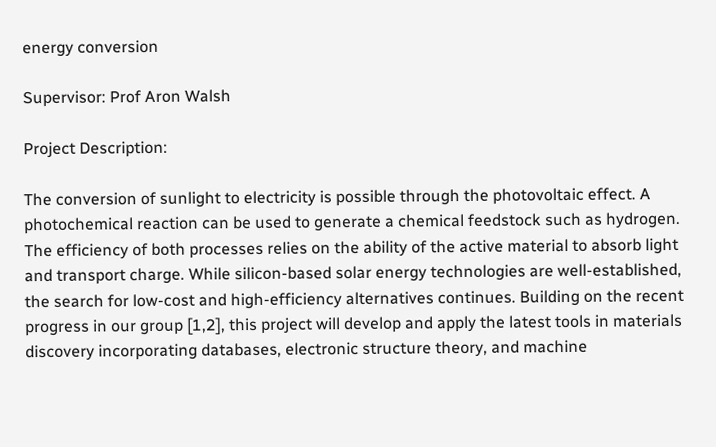energy conversion

Supervisor: Prof Aron Walsh

Project Description:

The conversion of sunlight to electricity is possible through the photovoltaic effect. A photochemical reaction can be used to generate a chemical feedstock such as hydrogen. The efficiency of both processes relies on the ability of the active material to absorb light and transport charge. While silicon-based solar energy technologies are well-established, the search for low-cost and high-efficiency alternatives continues. Building on the recent progress in our group [1,2], this project will develop and apply the latest tools in materials discovery incorporating databases, electronic structure theory, and machine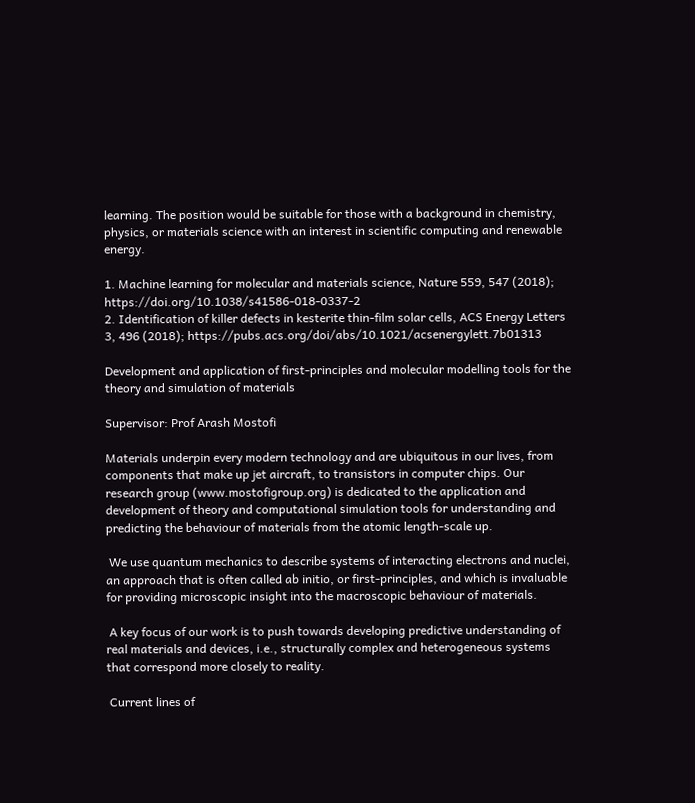learning. The position would be suitable for those with a background in chemistry, physics, or materials science with an interest in scientific computing and renewable energy.

1. Machine learning for molecular and materials science, Nature 559, 547 (2018); https://doi.org/10.1038/s41586-018-0337-2
2. Identification of killer defects in kesterite thin-film solar cells, ACS Energy Letters 3, 496 (2018); https://pubs.acs.org/doi/abs/10.1021/acsenergylett.7b01313

Development and application of first-principles and molecular modelling tools for the theory and simulation of materials

Supervisor: Prof Arash Mostofi

Materials underpin every modern technology and are ubiquitous in our lives, from components that make up jet aircraft, to transistors in computer chips. Our research group (www.mostofigroup.org) is dedicated to the application and development of theory and computational simulation tools for understanding and predicting the behaviour of materials from the atomic length-scale up.

 We use quantum mechanics to describe systems of interacting electrons and nuclei, an approach that is often called ab initio, or first-principles, and which is invaluable for providing microscopic insight into the macroscopic behaviour of materials.

 A key focus of our work is to push towards developing predictive understanding of real materials and devices, i.e., structurally complex and heterogeneous systems that correspond more closely to reality.

 Current lines of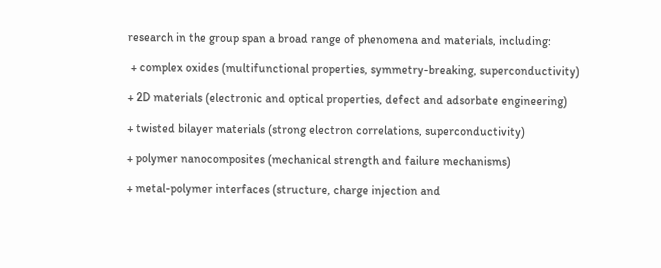research in the group span a broad range of phenomena and materials, including:

 + complex oxides (multifunctional properties, symmetry-breaking, superconductivity)

+ 2D materials (electronic and optical properties, defect and adsorbate engineering)

+ twisted bilayer materials (strong electron correlations, superconductivity)

+ polymer nanocomposites (mechanical strength and failure mechanisms)

+ metal-polymer interfaces (structure, charge injection and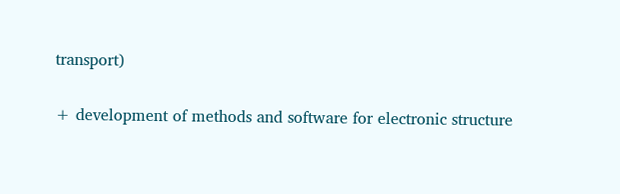transport)

+ development of methods and software for electronic structure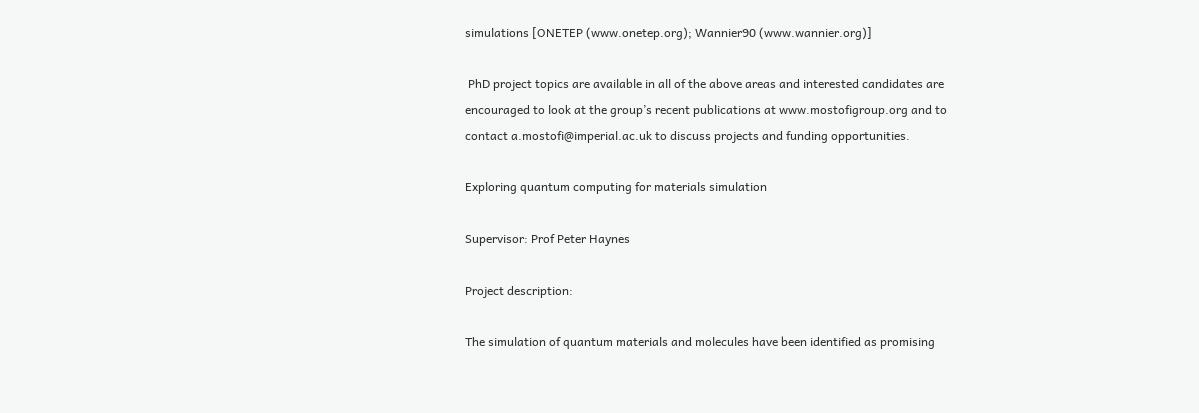simulations [ONETEP (www.onetep.org); Wannier90 (www.wannier.org)]

 PhD project topics are available in all of the above areas and interested candidates are encouraged to look at the group’s recent publications at www.mostofigroup.org and to contact a.mostofi@imperial.ac.uk to discuss projects and funding opportunities.

Exploring quantum computing for materials simulation

Supervisor: Prof Peter Haynes

Project description:

The simulation of quantum materials and molecules have been identified as promising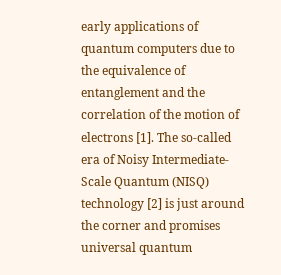early applications of quantum computers due to the equivalence of entanglement and the correlation of the motion of electrons [1]. The so-called era of Noisy Intermediate-Scale Quantum (NISQ) technology [2] is just around the corner and promises universal quantum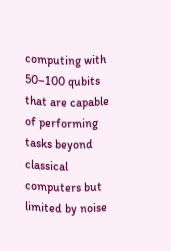computing with 50–100 qubits that are capable of performing tasks beyond classical computers but limited by noise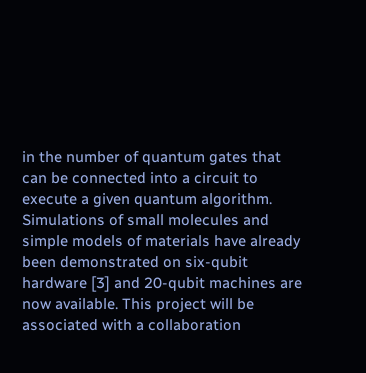in the number of quantum gates that can be connected into a circuit to execute a given quantum algorithm. Simulations of small molecules and simple models of materials have already been demonstrated on six-qubit hardware [3] and 20-qubit machines are now available. This project will be associated with a collaboration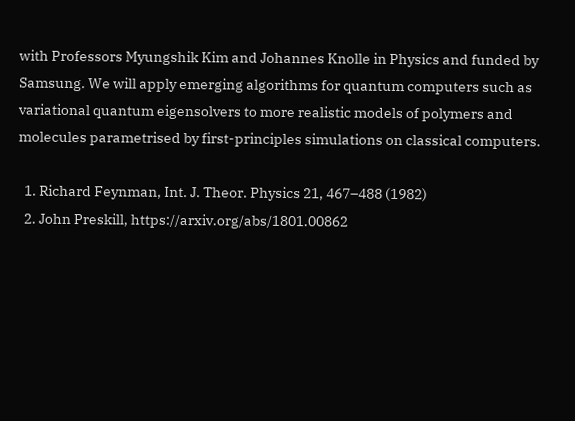with Professors Myungshik Kim and Johannes Knolle in Physics and funded by Samsung. We will apply emerging algorithms for quantum computers such as variational quantum eigensolvers to more realistic models of polymers and molecules parametrised by first-principles simulations on classical computers.

  1. Richard Feynman, Int. J. Theor. Physics 21, 467–488 (1982)
  2. John Preskill, https://arxiv.org/abs/1801.00862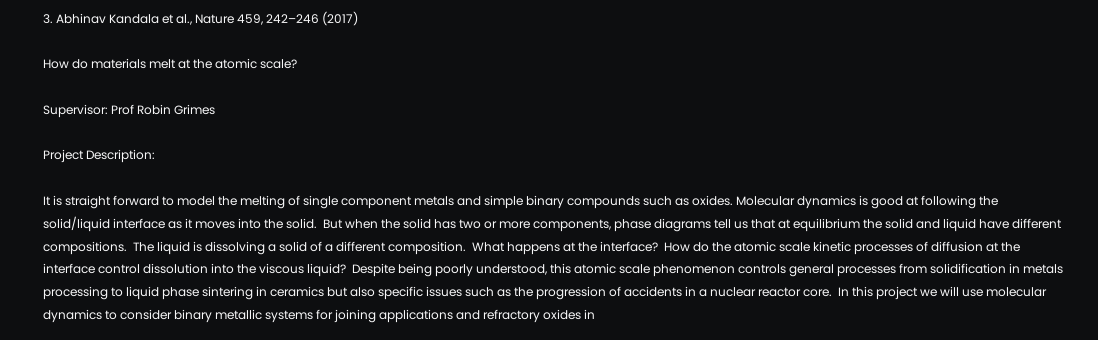3. Abhinav Kandala et al., Nature 459, 242–246 (2017)

How do materials melt at the atomic scale?

Supervisor: Prof Robin Grimes

Project Description:

It is straight forward to model the melting of single component metals and simple binary compounds such as oxides. Molecular dynamics is good at following the solid/liquid interface as it moves into the solid.  But when the solid has two or more components, phase diagrams tell us that at equilibrium the solid and liquid have different compositions.  The liquid is dissolving a solid of a different composition.  What happens at the interface?  How do the atomic scale kinetic processes of diffusion at the interface control dissolution into the viscous liquid?  Despite being poorly understood, this atomic scale phenomenon controls general processes from solidification in metals processing to liquid phase sintering in ceramics but also specific issues such as the progression of accidents in a nuclear reactor core.  In this project we will use molecular dynamics to consider binary metallic systems for joining applications and refractory oxides in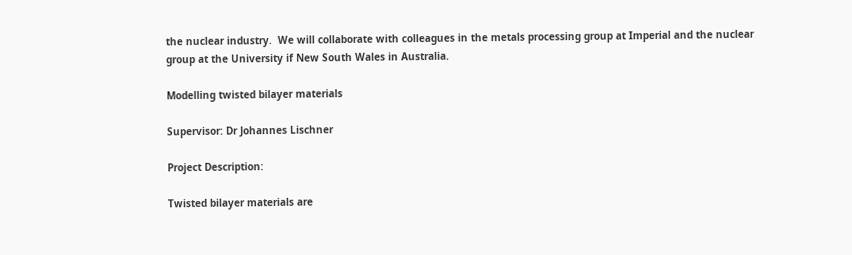the nuclear industry.  We will collaborate with colleagues in the metals processing group at Imperial and the nuclear group at the University if New South Wales in Australia.

Modelling twisted bilayer materials

Supervisor: Dr Johannes Lischner

Project Description:

Twisted bilayer materials are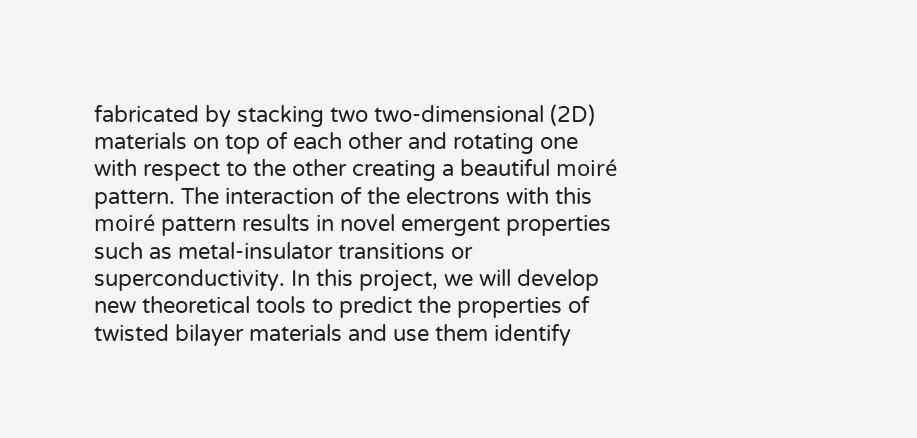fabricated by stacking two two-dimensional (2D) materials on top of each other and rotating one with respect to the other creating a beautiful moiré pattern. The interaction of the electrons with this moiré pattern results in novel emergent properties such as metal-insulator transitions or superconductivity. In this project, we will develop new theoretical tools to predict the properties of twisted bilayer materials and use them identify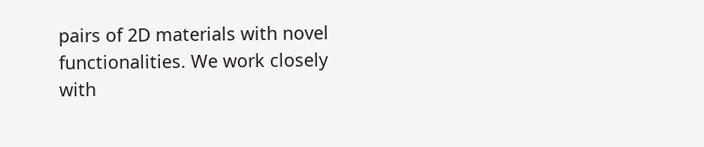pairs of 2D materials with novel functionalities. We work closely with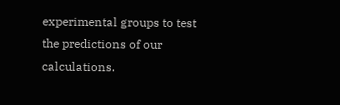experimental groups to test the predictions of our calculations.